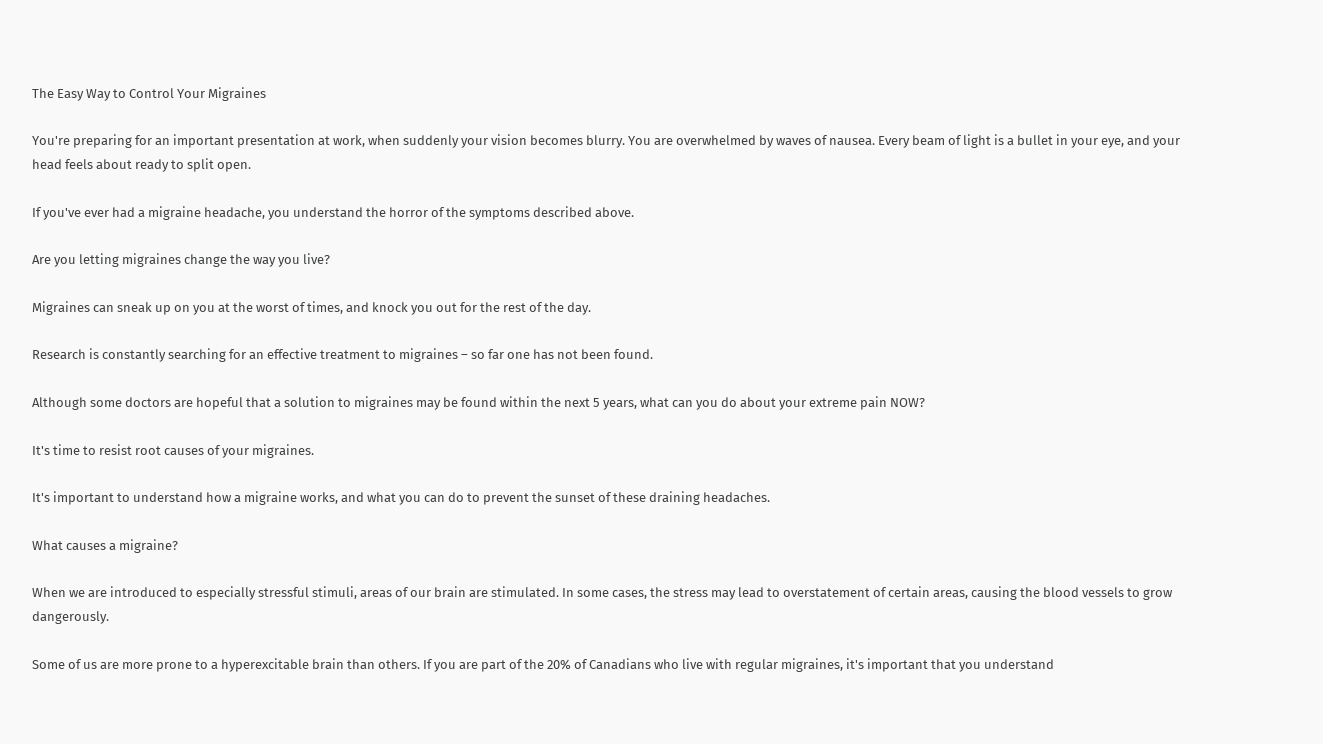The Easy Way to Control Your Migraines

You're preparing for an important presentation at work, when suddenly your vision becomes blurry. You are overwhelmed by waves of nausea. Every beam of light is a bullet in your eye, and your head feels about ready to split open.

If you've ever had a migraine headache, you understand the horror of the symptoms described above.

Are you letting migraines change the way you live?

Migraines can sneak up on you at the worst of times, and knock you out for the rest of the day.

Research is constantly searching for an effective treatment to migraines – so far one has not been found.

Although some doctors are hopeful that a solution to migraines may be found within the next 5 years, what can you do about your extreme pain NOW?

It's time to resist root causes of your migraines.

It's important to understand how a migraine works, and what you can do to prevent the sunset of these draining headaches.

What causes a migraine?

When we are introduced to especially stressful stimuli, areas of our brain are stimulated. In some cases, the stress may lead to overstatement of certain areas, causing the blood vessels to grow dangerously.

Some of us are more prone to a hyperexcitable brain than others. If you are part of the 20% of Canadians who live with regular migraines, it's important that you understand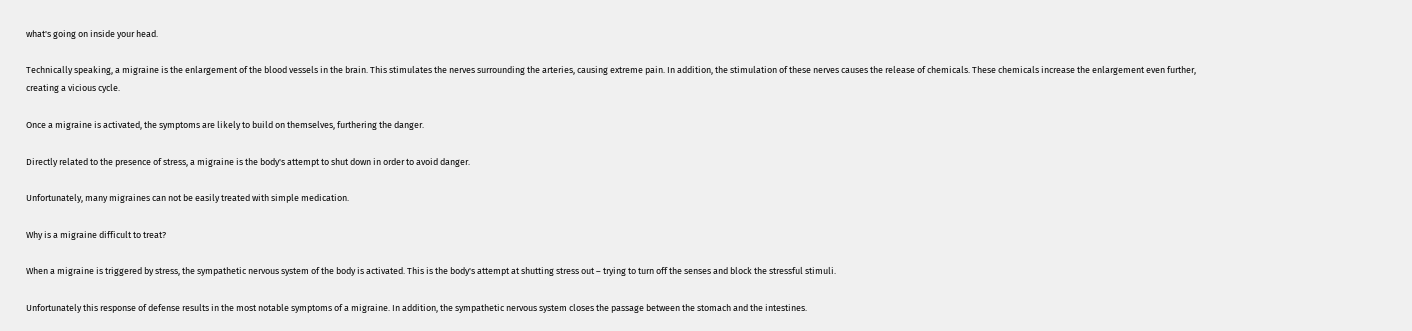what's going on inside your head.

Technically speaking, a migraine is the enlargement of the blood vessels in the brain. This stimulates the nerves surrounding the arteries, causing extreme pain. In addition, the stimulation of these nerves causes the release of chemicals. These chemicals increase the enlargement even further, creating a vicious cycle.

Once a migraine is activated, the symptoms are likely to build on themselves, furthering the danger.

Directly related to the presence of stress, a migraine is the body's attempt to shut down in order to avoid danger.

Unfortunately, many migraines can not be easily treated with simple medication.

Why is a migraine difficult to treat?

When a migraine is triggered by stress, the sympathetic nervous system of the body is activated. This is the body's attempt at shutting stress out – trying to turn off the senses and block the stressful stimuli.

Unfortunately this response of defense results in the most notable symptoms of a migraine. In addition, the sympathetic nervous system closes the passage between the stomach and the intestines.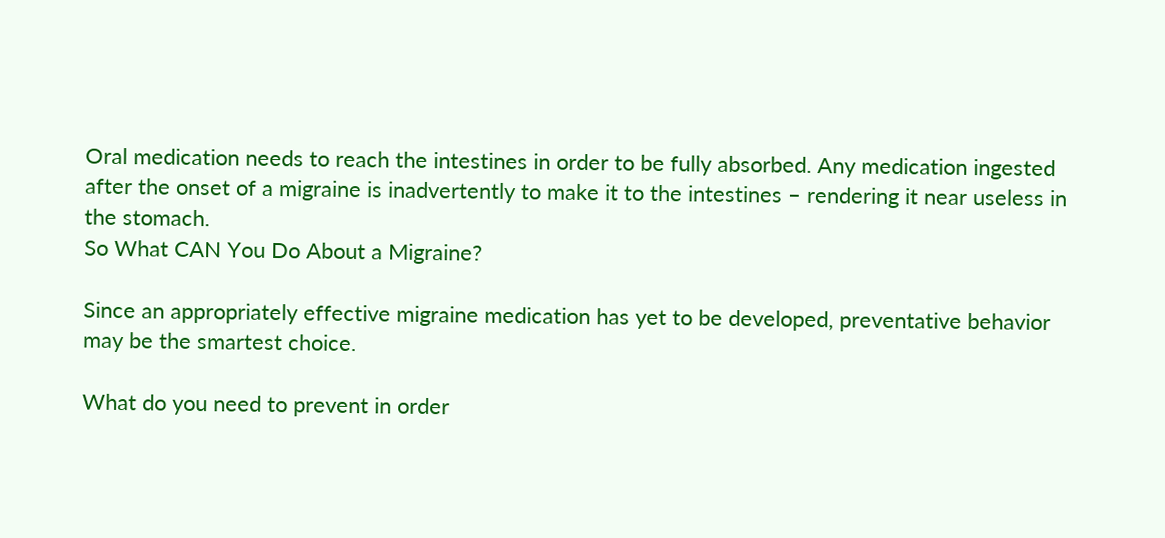Oral medication needs to reach the intestines in order to be fully absorbed. Any medication ingested after the onset of a migraine is inadvertently to make it to the intestines – rendering it near useless in the stomach.
So What CAN You Do About a Migraine?

Since an appropriately effective migraine medication has yet to be developed, preventative behavior may be the smartest choice.

What do you need to prevent in order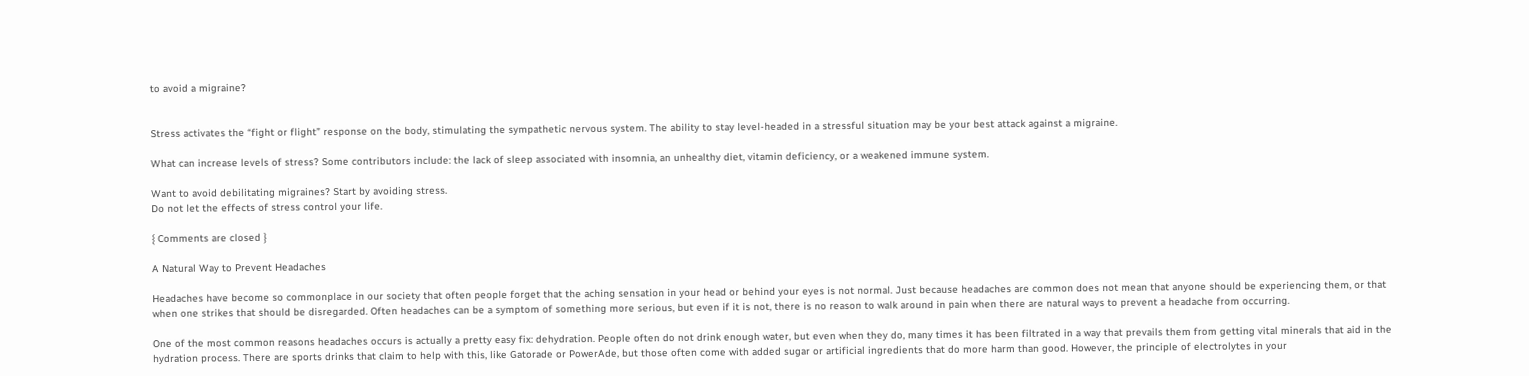to avoid a migraine?


Stress activates the “fight or flight” response on the body, stimulating the sympathetic nervous system. The ability to stay level-headed in a stressful situation may be your best attack against a migraine.

What can increase levels of stress? Some contributors include: the lack of sleep associated with insomnia, an unhealthy diet, vitamin deficiency, or a weakened immune system.

Want to avoid debilitating migraines? Start by avoiding stress.
Do not let the effects of stress control your life.

{ Comments are closed }

A Natural Way to Prevent Headaches

Headaches have become so commonplace in our society that often people forget that the aching sensation in your head or behind your eyes is not normal. Just because headaches are common does not mean that anyone should be experiencing them, or that when one strikes that should be disregarded. Often headaches can be a symptom of something more serious, but even if it is not, there is no reason to walk around in pain when there are natural ways to prevent a headache from occurring.

One of the most common reasons headaches occurs is actually a pretty easy fix: dehydration. People often do not drink enough water, but even when they do, many times it has been filtrated in a way that prevails them from getting vital minerals that aid in the hydration process. There are sports drinks that claim to help with this, like Gatorade or PowerAde, but those often come with added sugar or artificial ingredients that do more harm than good. However, the principle of electrolytes in your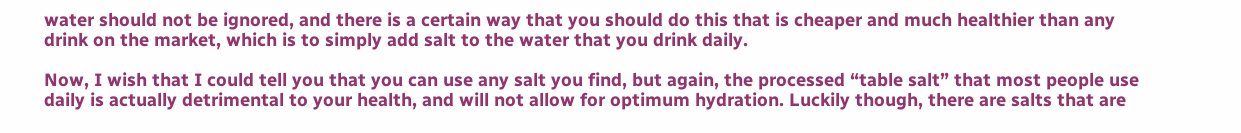water should not be ignored, and there is a certain way that you should do this that is cheaper and much healthier than any drink on the market, which is to simply add salt to the water that you drink daily.

Now, I wish that I could tell you that you can use any salt you find, but again, the processed “table salt” that most people use daily is actually detrimental to your health, and will not allow for optimum hydration. Luckily though, there are salts that are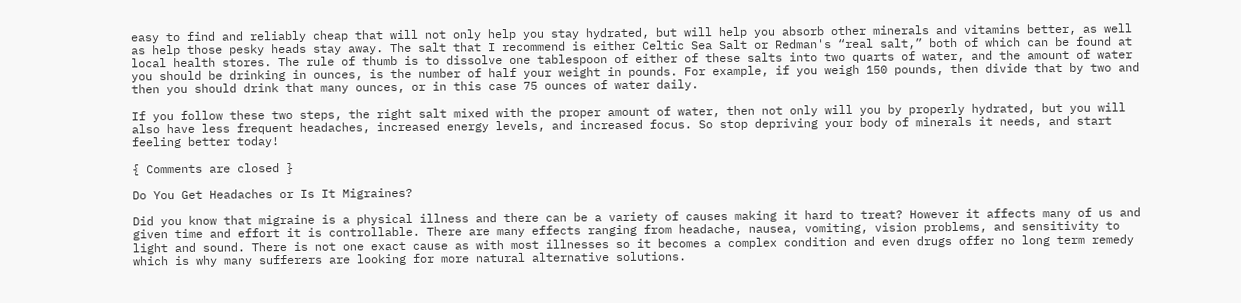easy to find and reliably cheap that will not only help you stay hydrated, but will help you absorb other minerals and vitamins better, as well as help those pesky heads stay away. The salt that I recommend is either Celtic Sea Salt or Redman's “real salt,” both of which can be found at local health stores. The rule of thumb is to dissolve one tablespoon of either of these salts into two quarts of water, and the amount of water you should be drinking in ounces, is the number of half your weight in pounds. For example, if you weigh 150 pounds, then divide that by two and then you should drink that many ounces, or in this case 75 ounces of water daily.

If you follow these two steps, the right salt mixed with the proper amount of water, then not only will you by properly hydrated, but you will also have less frequent headaches, increased energy levels, and increased focus. So stop depriving your body of minerals it needs, and start feeling better today!

{ Comments are closed }

Do You Get Headaches or Is It Migraines?

Did you know that migraine is a physical illness and there can be a variety of causes making it hard to treat? However it affects many of us and given time and effort it is controllable. There are many effects ranging from headache, nausea, vomiting, vision problems, and sensitivity to light and sound. There is not one exact cause as with most illnesses so it becomes a complex condition and even drugs offer no long term remedy which is why many sufferers are looking for more natural alternative solutions.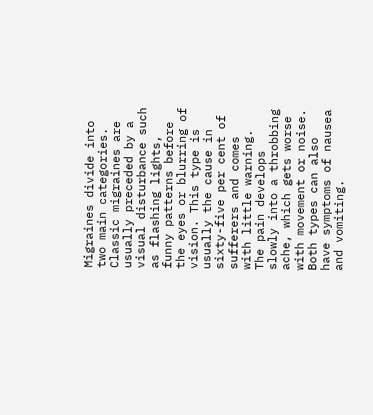Migraines divide into two main categories. Classic migraines are usually preceded by a visual disturbance such as flashing lights, funny patterns before the eyes or blurring of vision. This type is usually the cause in sixty-five per cent of sufferers and comes with little warning. The pain develops slowly into a throbbing ache, which gets worse with movement or noise. Both types can also have symptoms of nausea and vomiting.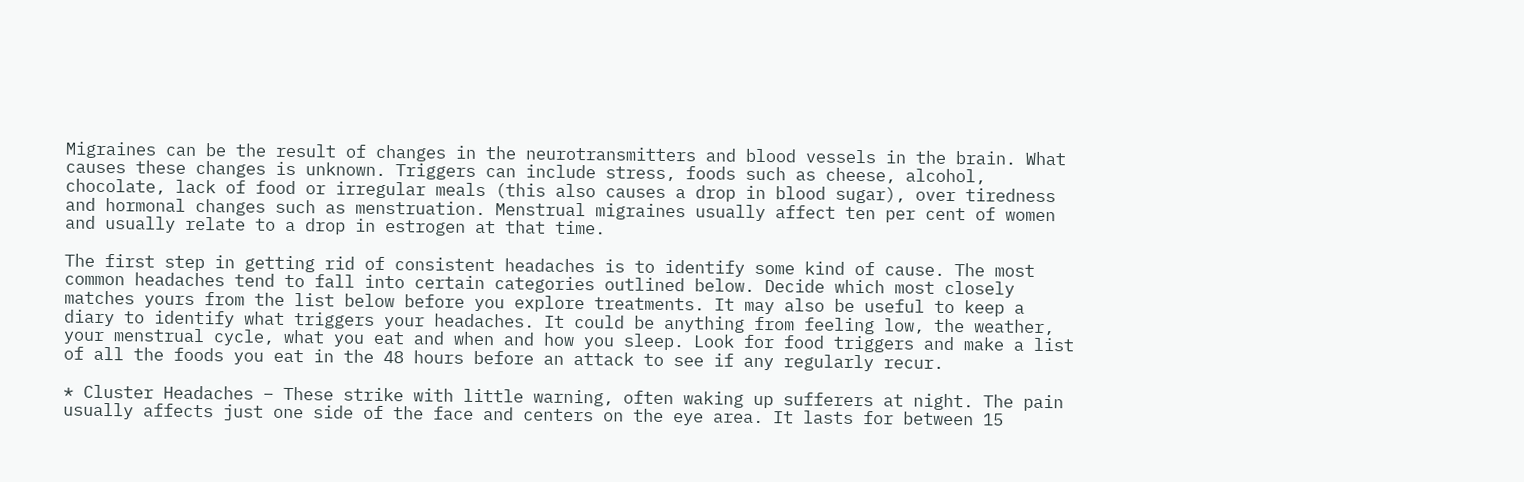Migraines can be the result of changes in the neurotransmitters and blood vessels in the brain. What causes these changes is unknown. Triggers can include stress, foods such as cheese, alcohol, chocolate, lack of food or irregular meals (this also causes a drop in blood sugar), over tiredness and hormonal changes such as menstruation. Menstrual migraines usually affect ten per cent of women and usually relate to a drop in estrogen at that time.

The first step in getting rid of consistent headaches is to identify some kind of cause. The most common headaches tend to fall into certain categories outlined below. Decide which most closely matches yours from the list below before you explore treatments. It may also be useful to keep a diary to identify what triggers your headaches. It could be anything from feeling low, the weather, your menstrual cycle, what you eat and when and how you sleep. Look for food triggers and make a list of all the foods you eat in the 48 hours before an attack to see if any regularly recur.

* Cluster Headaches – These strike with little warning, often waking up sufferers at night. The pain usually affects just one side of the face and centers on the eye area. It lasts for between 15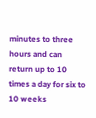minutes to three hours and can return up to 10 times a day for six to 10 weeks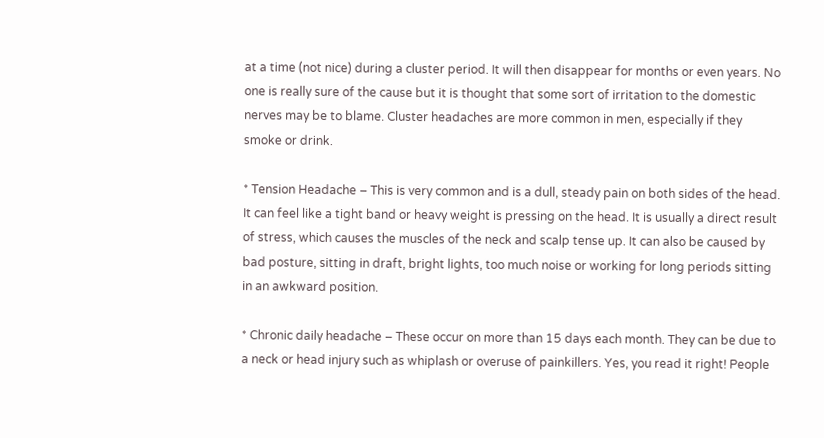at a time (not nice) during a cluster period. It will then disappear for months or even years. No one is really sure of the cause but it is thought that some sort of irritation to the domestic nerves may be to blame. Cluster headaches are more common in men, especially if they smoke or drink.

* Tension Headache – This is very common and is a dull, steady pain on both sides of the head. It can feel like a tight band or heavy weight is pressing on the head. It is usually a direct result of stress, which causes the muscles of the neck and scalp tense up. It can also be caused by bad posture, sitting in draft, bright lights, too much noise or working for long periods sitting in an awkward position.

* Chronic daily headache – These occur on more than 15 days each month. They can be due to a neck or head injury such as whiplash or overuse of painkillers. Yes, you read it right! People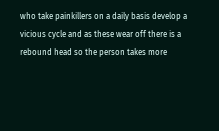who take painkillers on a daily basis develop a vicious cycle and as these wear off there is a rebound head so the person takes more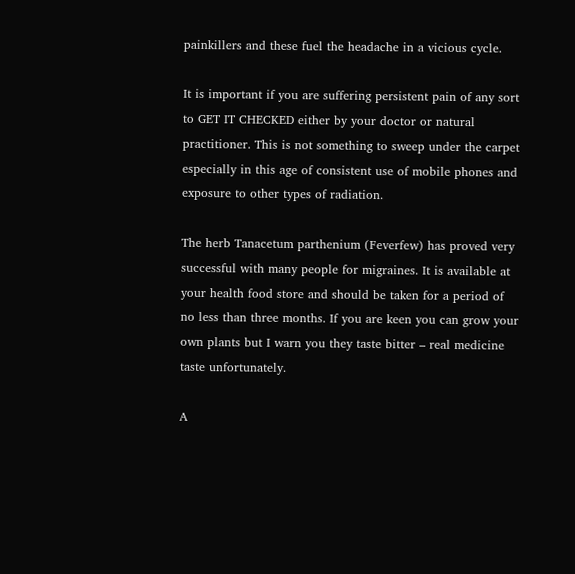painkillers and these fuel the headache in a vicious cycle.

It is important if you are suffering persistent pain of any sort to GET IT CHECKED either by your doctor or natural practitioner. This is not something to sweep under the carpet especially in this age of consistent use of mobile phones and exposure to other types of radiation.

The herb Tanacetum parthenium (Feverfew) has proved very successful with many people for migraines. It is available at your health food store and should be taken for a period of no less than three months. If you are keen you can grow your own plants but I warn you they taste bitter – real medicine taste unfortunately.

A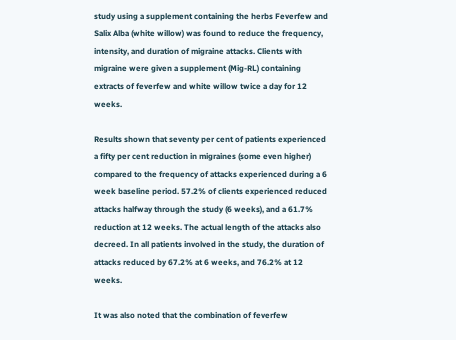study using a supplement containing the herbs Feverfew and Salix Alba (white willow) was found to reduce the frequency, intensity, and duration of migraine attacks. Clients with migraine were given a supplement (Mig-RL) containing extracts of feverfew and white willow twice a day for 12 weeks.

Results shown that seventy per cent of patients experienced a fifty per cent reduction in migraines (some even higher) compared to the frequency of attacks experienced during a 6 week baseline period. 57.2% of clients experienced reduced attacks halfway through the study (6 weeks), and a 61.7% reduction at 12 weeks. The actual length of the attacks also decreed. In all patients involved in the study, the duration of attacks reduced by 67.2% at 6 weeks, and 76.2% at 12 weeks.

It was also noted that the combination of feverfew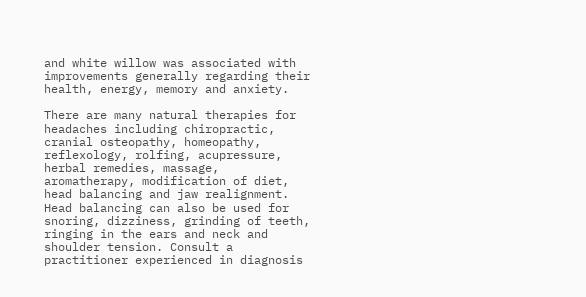and white willow was associated with improvements generally regarding their health, energy, memory and anxiety.

There are many natural therapies for headaches including chiropractic, cranial osteopathy, homeopathy, reflexology, rolfing, acupressure, herbal remedies, massage, aromatherapy, modification of diet, head balancing and jaw realignment. Head balancing can also be used for snoring, dizziness, grinding of teeth, ringing in the ears and neck and shoulder tension. Consult a practitioner experienced in diagnosis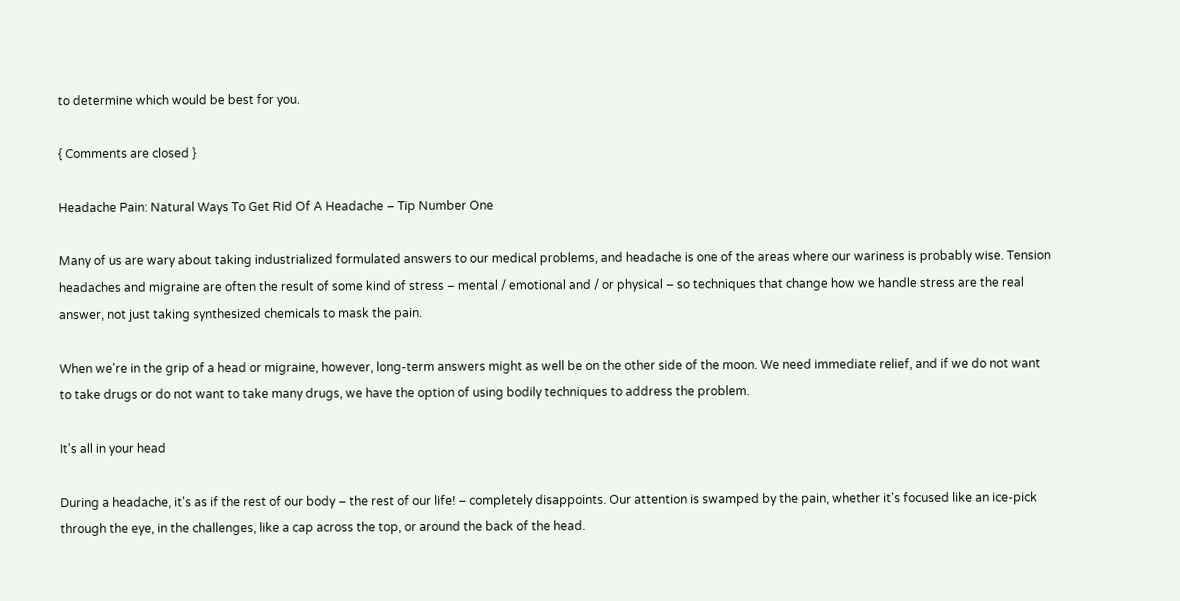to determine which would be best for you.

{ Comments are closed }

Headache Pain: Natural Ways To Get Rid Of A Headache – Tip Number One

Many of us are wary about taking industrialized formulated answers to our medical problems, and headache is one of the areas where our wariness is probably wise. Tension headaches and migraine are often the result of some kind of stress – mental / emotional and / or physical – so techniques that change how we handle stress are the real answer, not just taking synthesized chemicals to mask the pain.

When we're in the grip of a head or migraine, however, long-term answers might as well be on the other side of the moon. We need immediate relief, and if we do not want to take drugs or do not want to take many drugs, we have the option of using bodily techniques to address the problem.

It's all in your head

During a headache, it's as if the rest of our body – the rest of our life! – completely disappoints. Our attention is swamped by the pain, whether it's focused like an ice-pick through the eye, in the challenges, like a cap across the top, or around the back of the head.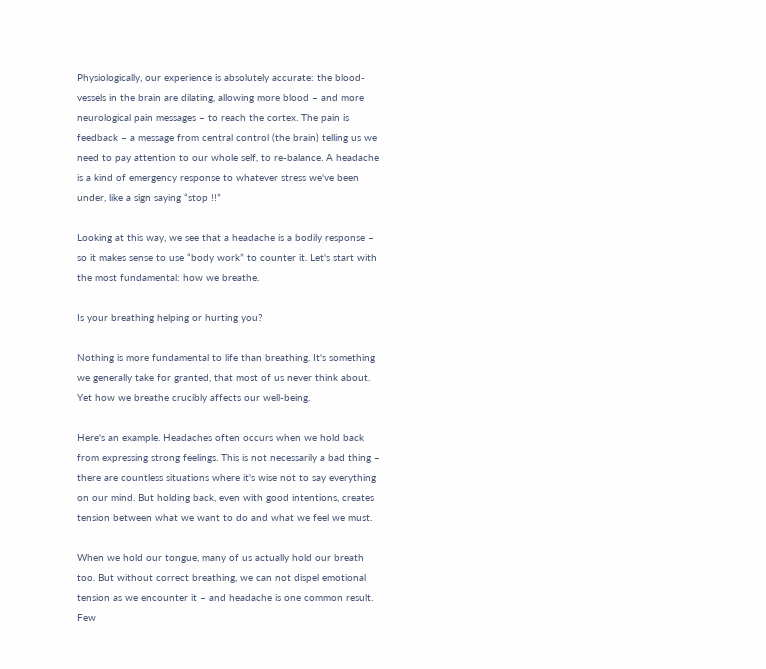Physiologically, our experience is absolutely accurate: the blood-vessels in the brain are dilating, allowing more blood – and more neurological pain messages – to reach the cortex. The pain is feedback – a message from central control (the brain) telling us we need to pay attention to our whole self, to re-balance. A headache is a kind of emergency response to whatever stress we've been under, like a sign saying “stop !!”

Looking at this way, we see that a headache is a bodily response – so it makes sense to use “body work” to counter it. Let's start with the most fundamental: how we breathe.

Is your breathing helping or hurting you?

Nothing is more fundamental to life than breathing. It's something we generally take for granted, that most of us never think about. Yet how we breathe crucibly affects our well-being.

Here's an example. Headaches often occurs when we hold back from expressing strong feelings. This is not necessarily a bad thing – there are countless situations where it's wise not to say everything on our mind. But holding back, even with good intentions, creates tension between what we want to do and what we feel we must.

When we hold our tongue, many of us actually hold our breath too. But without correct breathing, we can not dispel emotional tension as we encounter it – and headache is one common result. Few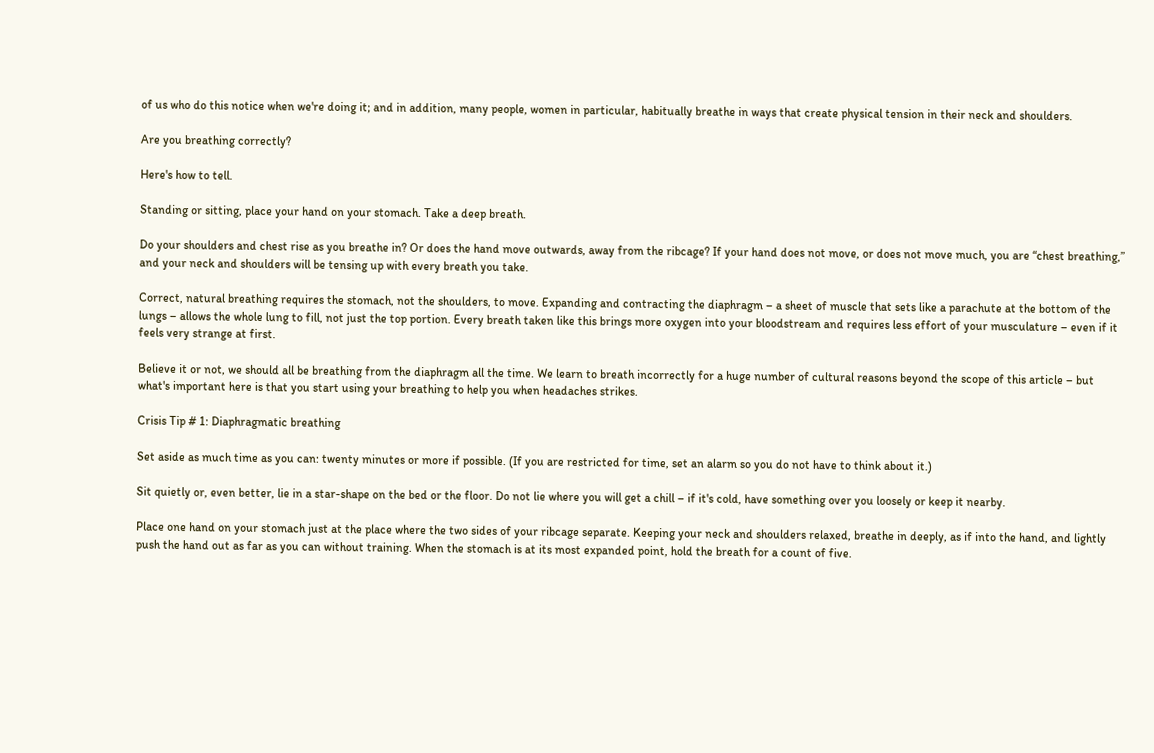of us who do this notice when we're doing it; and in addition, many people, women in particular, habitually breathe in ways that create physical tension in their neck and shoulders.

Are you breathing correctly?

Here's how to tell.

Standing or sitting, place your hand on your stomach. Take a deep breath.

Do your shoulders and chest rise as you breathe in? Or does the hand move outwards, away from the ribcage? If your hand does not move, or does not move much, you are “chest breathing,” and your neck and shoulders will be tensing up with every breath you take.

Correct, natural breathing requires the stomach, not the shoulders, to move. Expanding and contracting the diaphragm – a sheet of muscle that sets like a parachute at the bottom of the lungs – allows the whole lung to fill, not just the top portion. Every breath taken like this brings more oxygen into your bloodstream and requires less effort of your musculature – even if it feels very strange at first.

Believe it or not, we should all be breathing from the diaphragm all the time. We learn to breath incorrectly for a huge number of cultural reasons beyond the scope of this article – but what's important here is that you start using your breathing to help you when headaches strikes.

Crisis Tip # 1: Diaphragmatic breathing

Set aside as much time as you can: twenty minutes or more if possible. (If you are restricted for time, set an alarm so you do not have to think about it.)

Sit quietly or, even better, lie in a star-shape on the bed or the floor. Do not lie where you will get a chill – if it's cold, have something over you loosely or keep it nearby.

Place one hand on your stomach just at the place where the two sides of your ribcage separate. Keeping your neck and shoulders relaxed, breathe in deeply, as if into the hand, and lightly push the hand out as far as you can without training. When the stomach is at its most expanded point, hold the breath for a count of five.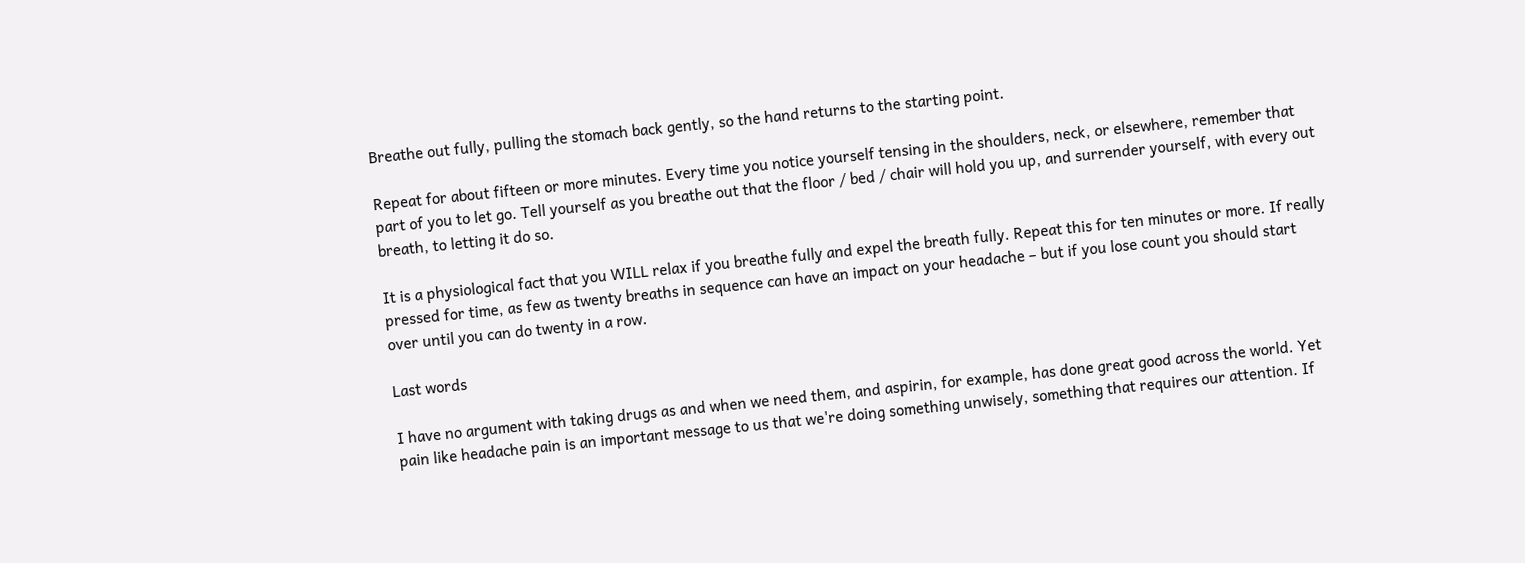Breathe out fully, pulling the stomach back gently, so the hand returns to the starting point.

Repeat for about fifteen or more minutes. Every time you notice yourself tensing in the shoulders, neck, or elsewhere, remember that part of you to let go. Tell yourself as you breathe out that the floor / bed / chair will hold you up, and surrender yourself, with every out breath, to letting it do so.

It is a physiological fact that you WILL relax if you breathe fully and expel the breath fully. Repeat this for ten minutes or more. If really pressed for time, as few as twenty breaths in sequence can have an impact on your headache – but if you lose count you should start over until you can do twenty in a row.

Last words

I have no argument with taking drugs as and when we need them, and aspirin, for example, has done great good across the world. Yet pain like headache pain is an important message to us that we're doing something unwisely, something that requires our attention. If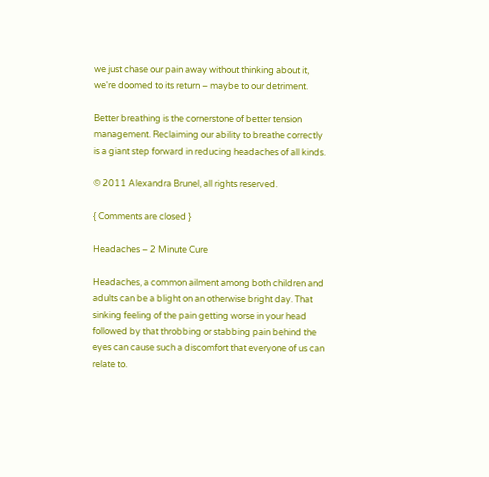we just chase our pain away without thinking about it, we're doomed to its return – maybe to our detriment.

Better breathing is the cornerstone of better tension management. Reclaiming our ability to breathe correctly is a giant step forward in reducing headaches of all kinds.

© 2011 Alexandra Brunel, all rights reserved.

{ Comments are closed }

Headaches – 2 Minute Cure

Headaches, a common ailment among both children and adults can be a blight on an otherwise bright day. That sinking feeling of the pain getting worse in your head followed by that throbbing or stabbing pain behind the eyes can cause such a discomfort that everyone of us can relate to.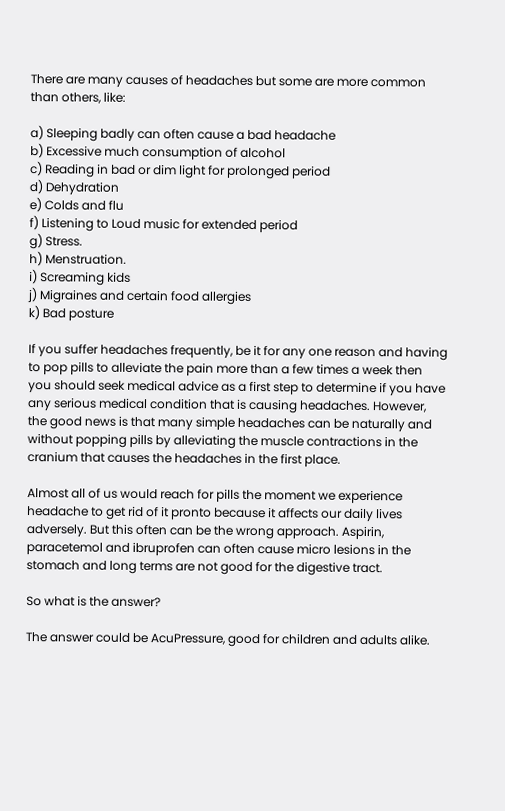There are many causes of headaches but some are more common than others, like:

a) Sleeping badly can often cause a bad headache
b) Excessive much consumption of alcohol
c) Reading in bad or dim light for prolonged period
d) Dehydration
e) Colds and flu
f) Listening to Loud music for extended period
g) Stress.
h) Menstruation.
i) Screaming kids
j) Migraines and certain food allergies
k) Bad posture

If you suffer headaches frequently, be it for any one reason and having to pop pills to alleviate the pain more than a few times a week then you should seek medical advice as a first step to determine if you have any serious medical condition that is causing headaches. However, the good news is that many simple headaches can be naturally and without popping pills by alleviating the muscle contractions in the cranium that causes the headaches in the first place.

Almost all of us would reach for pills the moment we experience headache to get rid of it pronto because it affects our daily lives adversely. But this often can be the wrong approach. Aspirin, paracetemol and ibruprofen can often cause micro lesions in the stomach and long terms are not good for the digestive tract.

So what is the answer?

The answer could be AcuPressure, good for children and adults alike.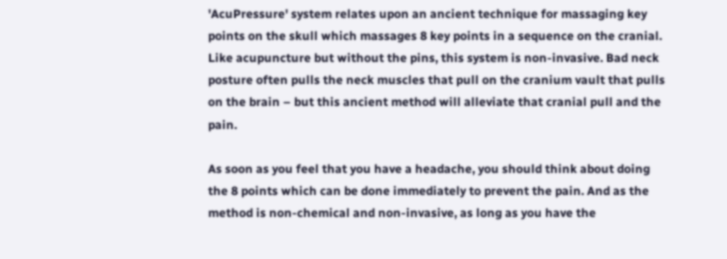'AcuPressure' system relates upon an ancient technique for massaging key points on the skull which massages 8 key points in a sequence on the cranial. Like acupuncture but without the pins, this system is non-invasive. Bad neck posture often pulls the neck muscles that pull on the cranium vault that pulls on the brain – but this ancient method will alleviate that cranial pull and the pain.

As soon as you feel that you have a headache, you should think about doing the 8 points which can be done immediately to prevent the pain. And as the method is non-chemical and non-invasive, as long as you have the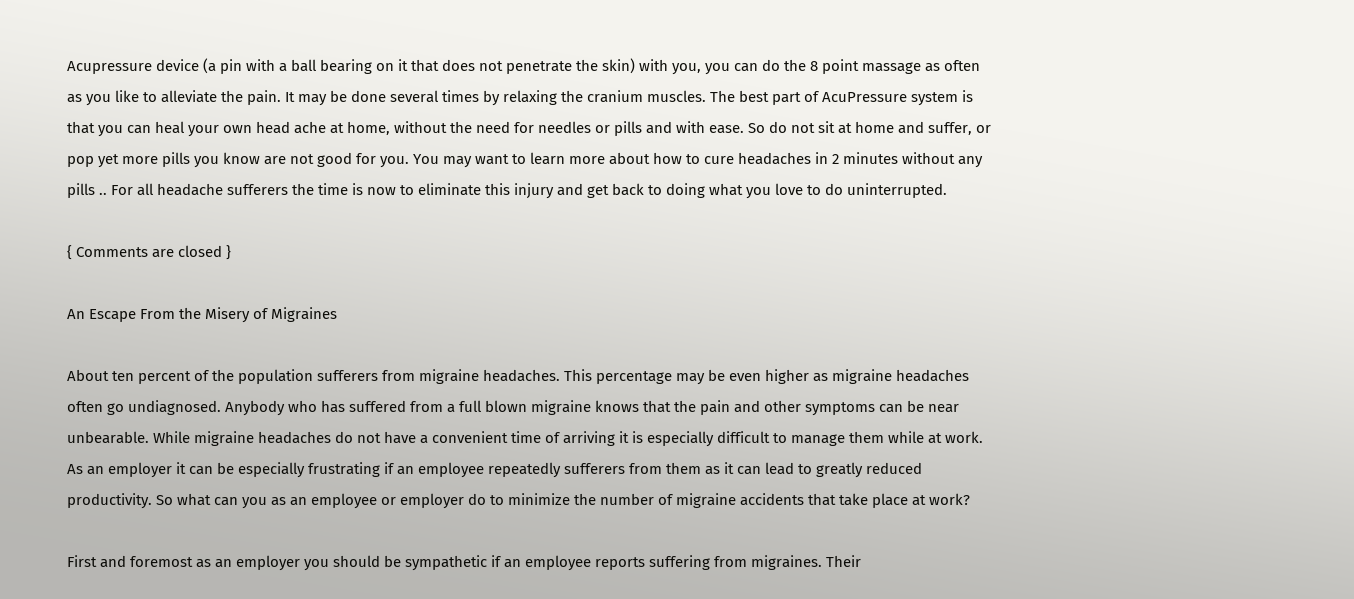Acupressure device (a pin with a ball bearing on it that does not penetrate the skin) with you, you can do the 8 point massage as often as you like to alleviate the pain. It may be done several times by relaxing the cranium muscles. The best part of AcuPressure system is that you can heal your own head ache at home, without the need for needles or pills and with ease. So do not sit at home and suffer, or pop yet more pills you know are not good for you. You may want to learn more about how to cure headaches in 2 minutes without any pills .. For all headache sufferers the time is now to eliminate this injury and get back to doing what you love to do uninterrupted.

{ Comments are closed }

An Escape From the Misery of Migraines

About ten percent of the population sufferers from migraine headaches. This percentage may be even higher as migraine headaches often go undiagnosed. Anybody who has suffered from a full blown migraine knows that the pain and other symptoms can be near unbearable. While migraine headaches do not have a convenient time of arriving it is especially difficult to manage them while at work. As an employer it can be especially frustrating if an employee repeatedly sufferers from them as it can lead to greatly reduced productivity. So what can you as an employee or employer do to minimize the number of migraine accidents that take place at work?

First and foremost as an employer you should be sympathetic if an employee reports suffering from migraines. Their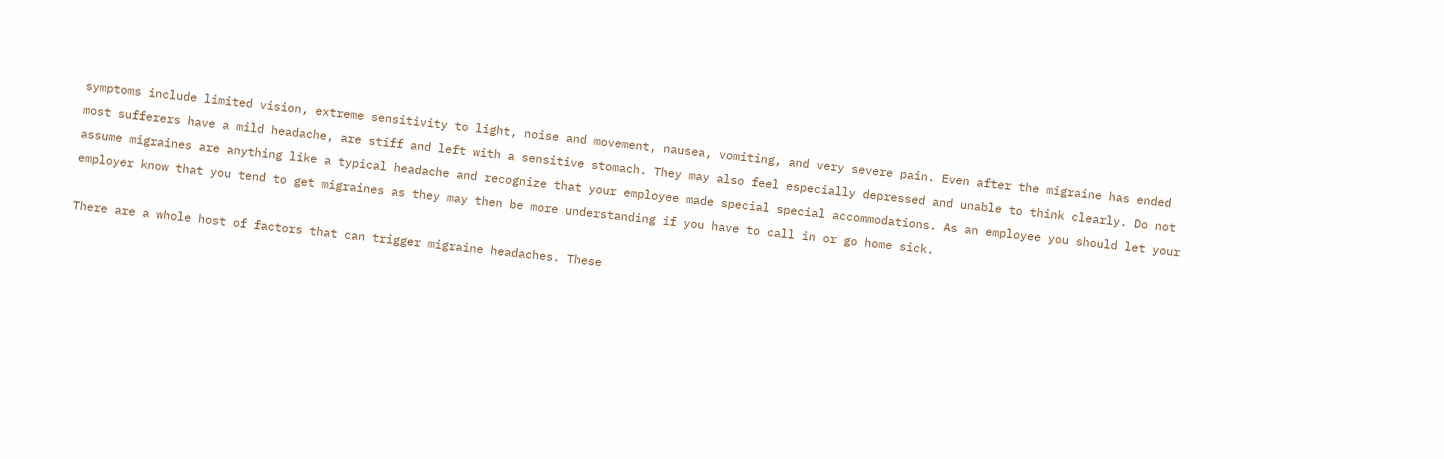symptoms include limited vision, extreme sensitivity to light, noise and movement, nausea, vomiting, and very severe pain. Even after the migraine has ended most sufferers have a mild headache, are stiff and left with a sensitive stomach. They may also feel especially depressed and unable to think clearly. Do not assume migraines are anything like a typical headache and recognize that your employee made special special accommodations. As an employee you should let your employer know that you tend to get migraines as they may then be more understanding if you have to call in or go home sick.

There are a whole host of factors that can trigger migraine headaches. These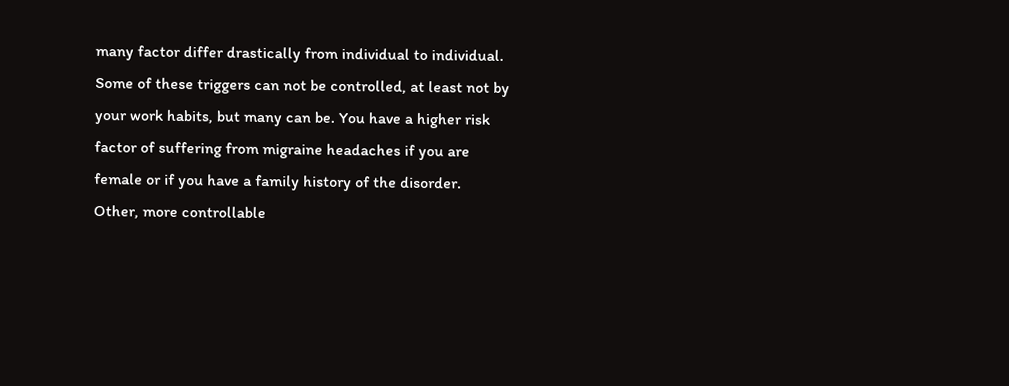many factor differ drastically from individual to individual. Some of these triggers can not be controlled, at least not by your work habits, but many can be. You have a higher risk factor of suffering from migraine headaches if you are female or if you have a family history of the disorder. Other, more controllable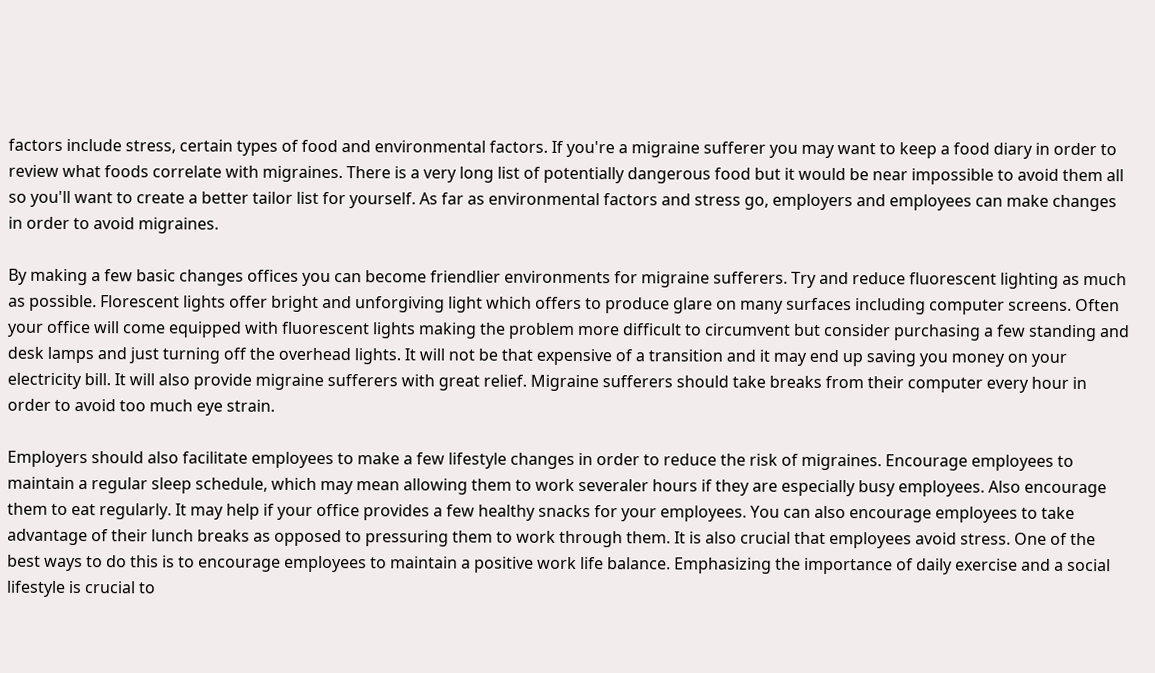factors include stress, certain types of food and environmental factors. If you're a migraine sufferer you may want to keep a food diary in order to review what foods correlate with migraines. There is a very long list of potentially dangerous food but it would be near impossible to avoid them all so you'll want to create a better tailor list for yourself. As far as environmental factors and stress go, employers and employees can make changes in order to avoid migraines.

By making a few basic changes offices you can become friendlier environments for migraine sufferers. Try and reduce fluorescent lighting as much as possible. Florescent lights offer bright and unforgiving light which offers to produce glare on many surfaces including computer screens. Often your office will come equipped with fluorescent lights making the problem more difficult to circumvent but consider purchasing a few standing and desk lamps and just turning off the overhead lights. It will not be that expensive of a transition and it may end up saving you money on your electricity bill. It will also provide migraine sufferers with great relief. Migraine sufferers should take breaks from their computer every hour in order to avoid too much eye strain.

Employers should also facilitate employees to make a few lifestyle changes in order to reduce the risk of migraines. Encourage employees to maintain a regular sleep schedule, which may mean allowing them to work severaler hours if they are especially busy employees. Also encourage them to eat regularly. It may help if your office provides a few healthy snacks for your employees. You can also encourage employees to take advantage of their lunch breaks as opposed to pressuring them to work through them. It is also crucial that employees avoid stress. One of the best ways to do this is to encourage employees to maintain a positive work life balance. Emphasizing the importance of daily exercise and a social lifestyle is crucial to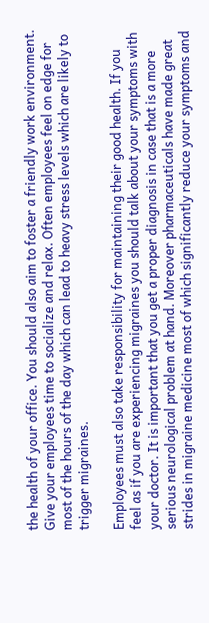the health of your office. You should also aim to foster a friendly work environment. Give your employees time to socialize and relax. Often employees feel on edge for most of the hours of the day which can lead to heavy stress levels which are likely to trigger migraines.

Employees must also take responsibility for maintaining their good health. If you feel as if you are experiencing migraines you should talk about your symptoms with your doctor. It is important that you get a proper diagnosis in case that is a more serious neurological problem at hand. Moreover pharmaceuticals have made great strides in migraine medicine most of which significantly reduce your symptoms and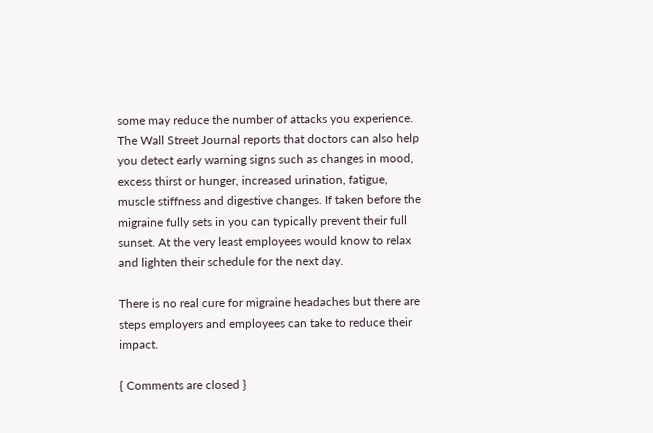some may reduce the number of attacks you experience. The Wall Street Journal reports that doctors can also help you detect early warning signs such as changes in mood, excess thirst or hunger, increased urination, fatigue, muscle stiffness and digestive changes. If taken before the migraine fully sets in you can typically prevent their full sunset. At the very least employees would know to relax and lighten their schedule for the next day.

There is no real cure for migraine headaches but there are steps employers and employees can take to reduce their impact.

{ Comments are closed }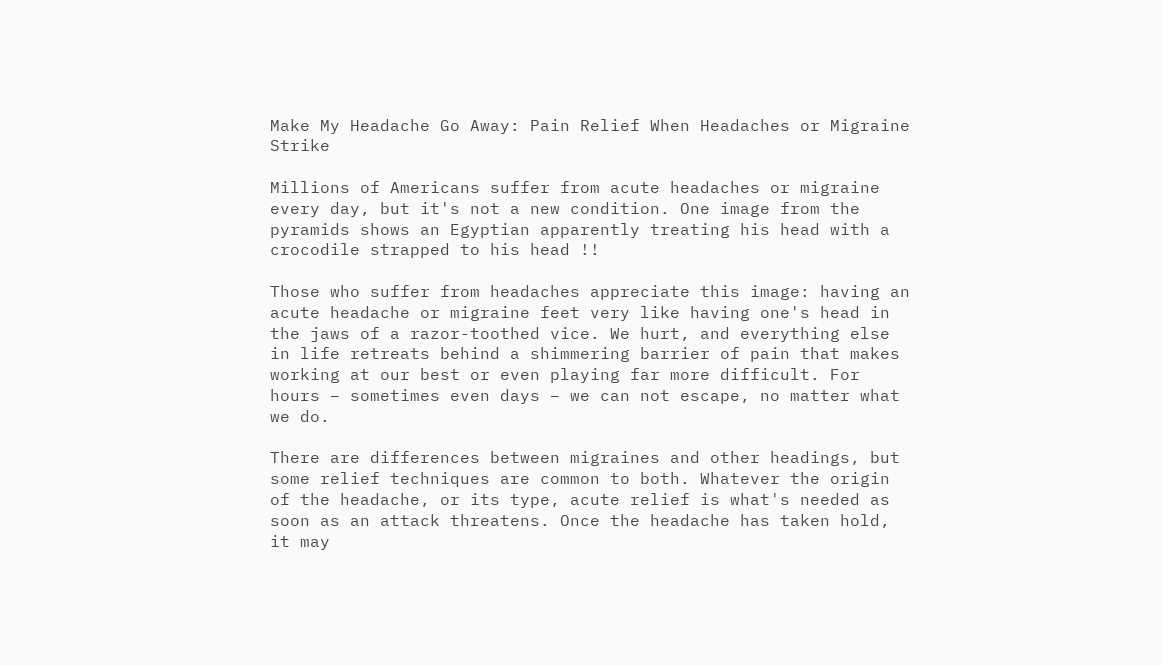Make My Headache Go Away: Pain Relief When Headaches or Migraine Strike

Millions of Americans suffer from acute headaches or migraine every day, but it's not a new condition. One image from the pyramids shows an Egyptian apparently treating his head with a crocodile strapped to his head !!

Those who suffer from headaches appreciate this image: having an acute headache or migraine feet very like having one's head in the jaws of a razor-toothed vice. We hurt, and everything else in life retreats behind a shimmering barrier of pain that makes working at our best or even playing far more difficult. For hours – sometimes even days – we can not escape, no matter what we do.

There are differences between migraines and other headings, but some relief techniques are common to both. Whatever the origin of the headache, or its type, acute relief is what's needed as soon as an attack threatens. Once the headache has taken hold, it may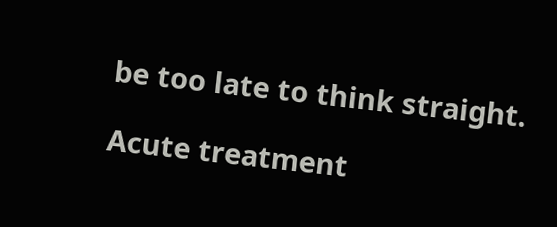be too late to think straight.

Acute treatment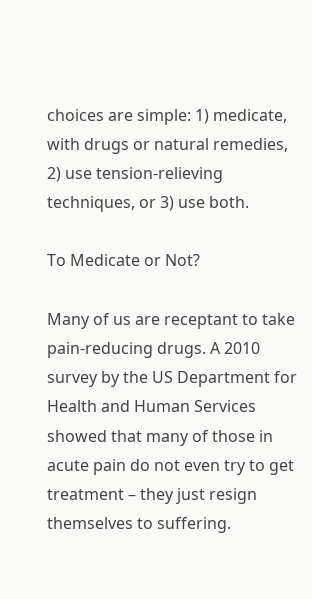choices are simple: 1) medicate, with drugs or natural remedies, 2) use tension-relieving techniques, or 3) use both.

To Medicate or Not?

Many of us are receptant to take pain-reducing drugs. A 2010 survey by the US Department for Health and Human Services showed that many of those in acute pain do not even try to get treatment – they just resign themselves to suffering.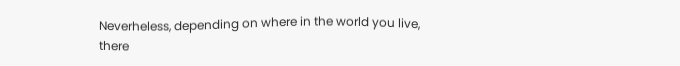Neverheless, depending on where in the world you live, there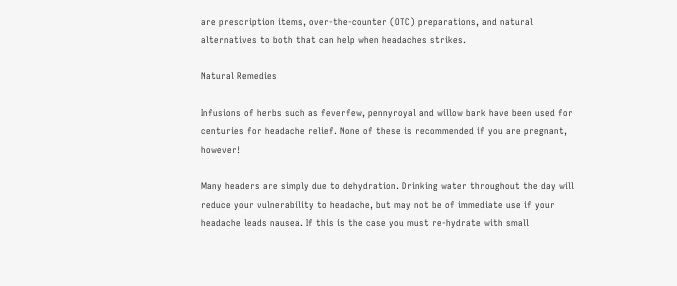are prescription items, over-the-counter (OTC) preparations, and natural alternatives to both that can help when headaches strikes.

Natural Remedies

Infusions of herbs such as feverfew, pennyroyal and willow bark have been used for centuries for headache relief. None of these is recommended if you are pregnant, however!

Many headers are simply due to dehydration. Drinking water throughout the day will reduce your vulnerability to headache, but may not be of immediate use if your headache leads nausea. If this is the case you must re-hydrate with small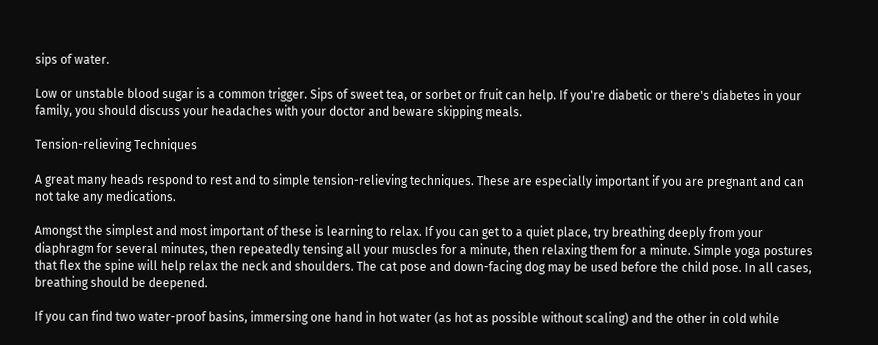sips of water.

Low or unstable blood sugar is a common trigger. Sips of sweet tea, or sorbet or fruit can help. If you're diabetic or there's diabetes in your family, you should discuss your headaches with your doctor and beware skipping meals.

Tension-relieving Techniques

A great many heads respond to rest and to simple tension-relieving techniques. These are especially important if you are pregnant and can not take any medications.

Amongst the simplest and most important of these is learning to relax. If you can get to a quiet place, try breathing deeply from your diaphragm for several minutes, then repeatedly tensing all your muscles for a minute, then relaxing them for a minute. Simple yoga postures that flex the spine will help relax the neck and shoulders. The cat pose and down-facing dog may be used before the child pose. In all cases, breathing should be deepened.

If you can find two water-proof basins, immersing one hand in hot water (as hot as possible without scaling) and the other in cold while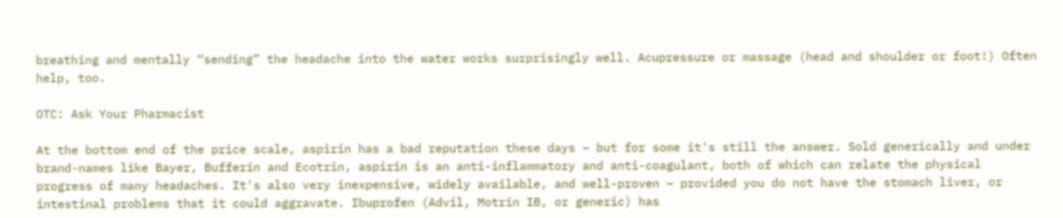breathing and mentally “sending” the headache into the water works surprisingly well. Acupressure or massage (head and shoulder or foot!) Often help, too.

OTC: Ask Your Pharmacist

At the bottom end of the price scale, aspirin has a bad reputation these days – but for some it's still the answer. Sold generically and under brand-names like Bayer, Bufferin and Ecotrin, aspirin is an anti-inflammatory and anti-coagulant, both of which can relate the physical progress of many headaches. It's also very inexpensive, widely available, and well-proven – provided you do not have the stomach liver, or intestinal problems that it could aggravate. Ibuprofen (Advil, Motrin IB, or generic) has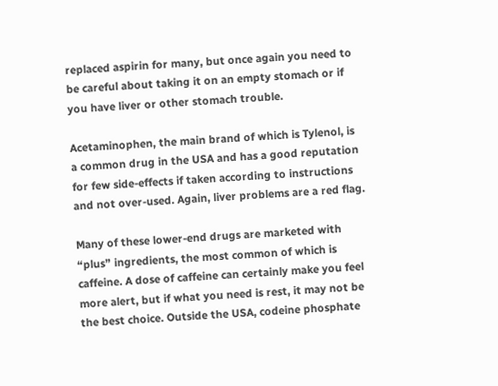replaced aspirin for many, but once again you need to be careful about taking it on an empty stomach or if you have liver or other stomach trouble.

Acetaminophen, the main brand of which is Tylenol, is a common drug in the USA and has a good reputation for few side-effects if taken according to instructions and not over-used. Again, liver problems are a red flag.

Many of these lower-end drugs are marketed with “plus” ingredients, the most common of which is caffeine. A dose of caffeine can certainly make you feel more alert, but if what you need is rest, it may not be the best choice. Outside the USA, codeine phosphate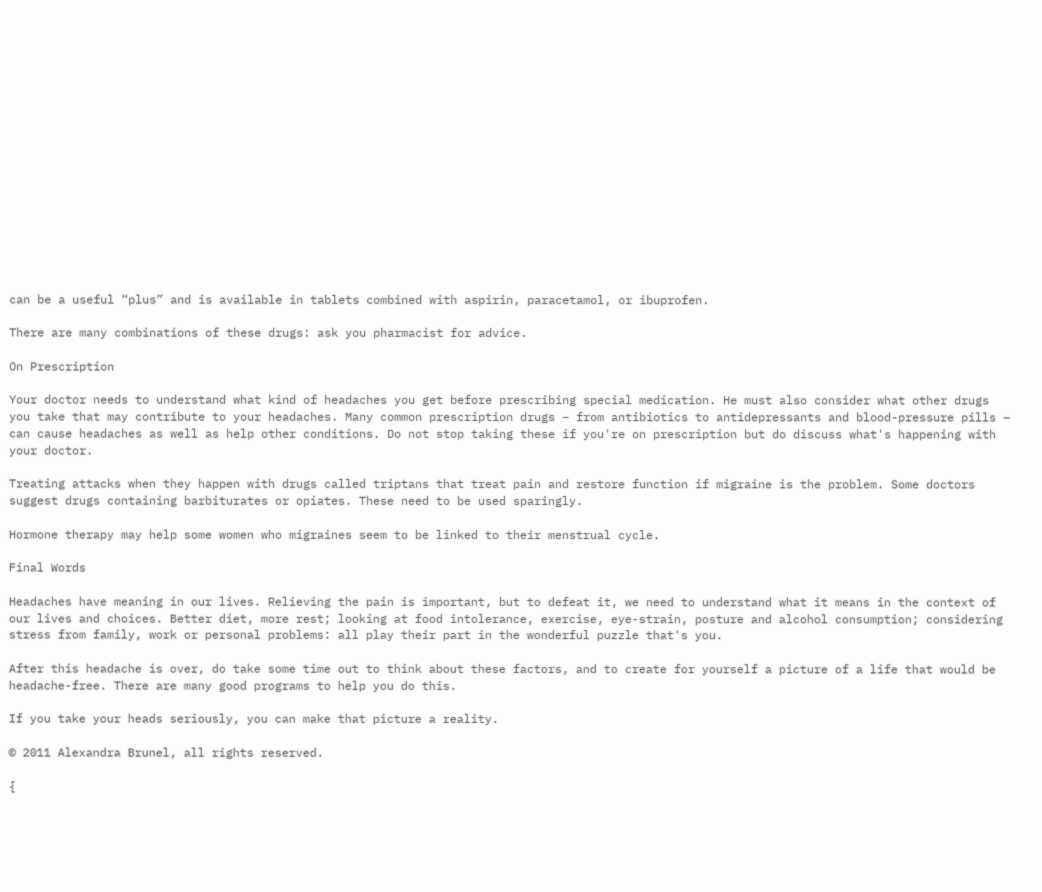can be a useful “plus” and is available in tablets combined with aspirin, paracetamol, or ibuprofen.

There are many combinations of these drugs: ask you pharmacist for advice.

On Prescription

Your doctor needs to understand what kind of headaches you get before prescribing special medication. He must also consider what other drugs you take that may contribute to your headaches. Many common prescription drugs – from antibiotics to antidepressants and blood-pressure pills – can cause headaches as well as help other conditions. Do not stop taking these if you're on prescription but do discuss what's happening with your doctor.

Treating attacks when they happen with drugs called triptans that treat pain and restore function if migraine is the problem. Some doctors suggest drugs containing barbiturates or opiates. These need to be used sparingly.

Hormone therapy may help some women who migraines seem to be linked to their menstrual cycle.

Final Words

Headaches have meaning in our lives. Relieving the pain is important, but to defeat it, we need to understand what it means in the context of our lives and choices. Better diet, more rest; looking at food intolerance, exercise, eye-strain, posture and alcohol consumption; considering stress from family, work or personal problems: all play their part in the wonderful puzzle that's you.

After this headache is over, do take some time out to think about these factors, and to create for yourself a picture of a life that would be headache-free. There are many good programs to help you do this.

If you take your heads seriously, you can make that picture a reality.

© 2011 Alexandra Brunel, all rights reserved.

{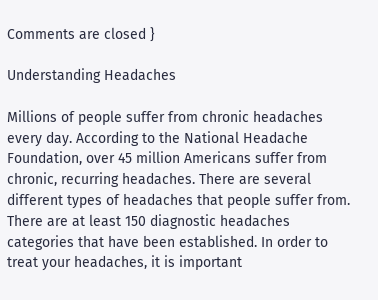Comments are closed }

Understanding Headaches

Millions of people suffer from chronic headaches every day. According to the National Headache Foundation, over 45 million Americans suffer from chronic, recurring headaches. There are several different types of headaches that people suffer from. There are at least 150 diagnostic headaches categories that have been established. In order to treat your headaches, it is important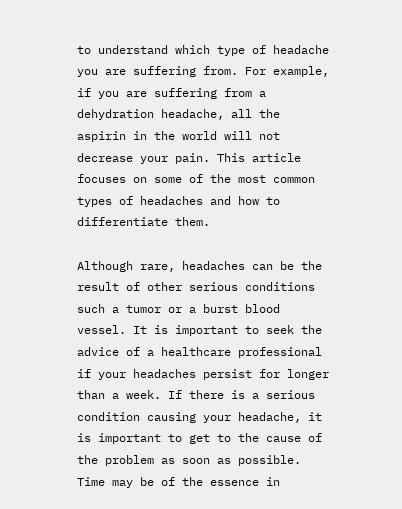to understand which type of headache you are suffering from. For example, if you are suffering from a dehydration headache, all the aspirin in the world will not decrease your pain. This article focuses on some of the most common types of headaches and how to differentiate them.

Although rare, headaches can be the result of other serious conditions such a tumor or a burst blood vessel. It is important to seek the advice of a healthcare professional if your headaches persist for longer than a week. If there is a serious condition causing your headache, it is important to get to the cause of the problem as soon as possible. Time may be of the essence in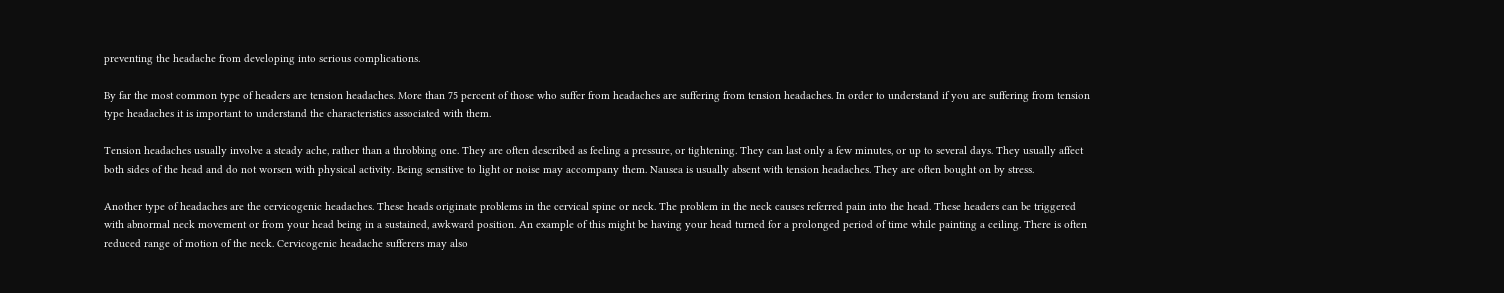preventing the headache from developing into serious complications.

By far the most common type of headers are tension headaches. More than 75 percent of those who suffer from headaches are suffering from tension headaches. In order to understand if you are suffering from tension type headaches it is important to understand the characteristics associated with them.

Tension headaches usually involve a steady ache, rather than a throbbing one. They are often described as feeling a pressure, or tightening. They can last only a few minutes, or up to several days. They usually affect both sides of the head and do not worsen with physical activity. Being sensitive to light or noise may accompany them. Nausea is usually absent with tension headaches. They are often bought on by stress.

Another type of headaches are the cervicogenic headaches. These heads originate problems in the cervical spine or neck. The problem in the neck causes referred pain into the head. These headers can be triggered with abnormal neck movement or from your head being in a sustained, awkward position. An example of this might be having your head turned for a prolonged period of time while painting a ceiling. There is often reduced range of motion of the neck. Cervicogenic headache sufferers may also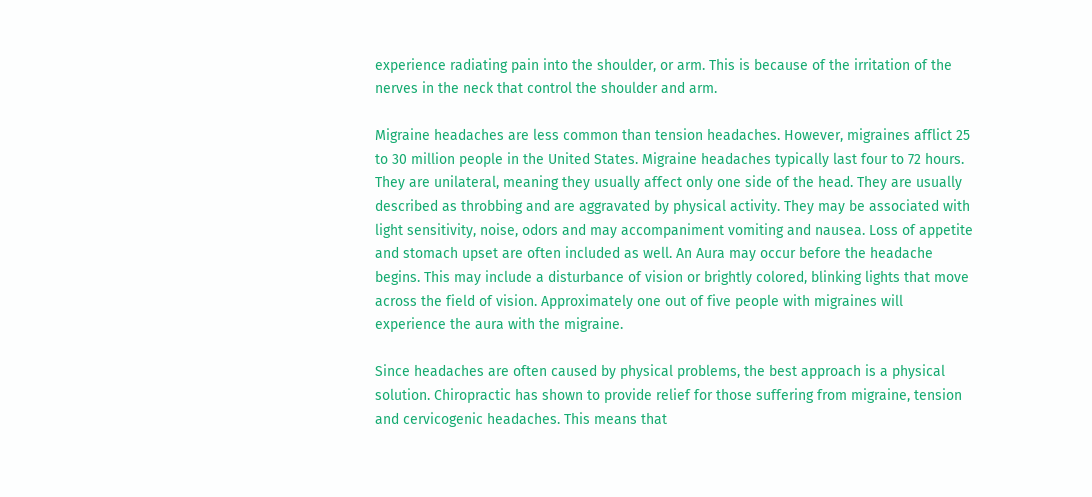experience radiating pain into the shoulder, or arm. This is because of the irritation of the nerves in the neck that control the shoulder and arm.

Migraine headaches are less common than tension headaches. However, migraines afflict 25 to 30 million people in the United States. Migraine headaches typically last four to 72 hours. They are unilateral, meaning they usually affect only one side of the head. They are usually described as throbbing and are aggravated by physical activity. They may be associated with light sensitivity, noise, odors and may accompaniment vomiting and nausea. Loss of appetite and stomach upset are often included as well. An Aura may occur before the headache begins. This may include a disturbance of vision or brightly colored, blinking lights that move across the field of vision. Approximately one out of five people with migraines will experience the aura with the migraine.

Since headaches are often caused by physical problems, the best approach is a physical solution. Chiropractic has shown to provide relief for those suffering from migraine, tension and cervicogenic headaches. This means that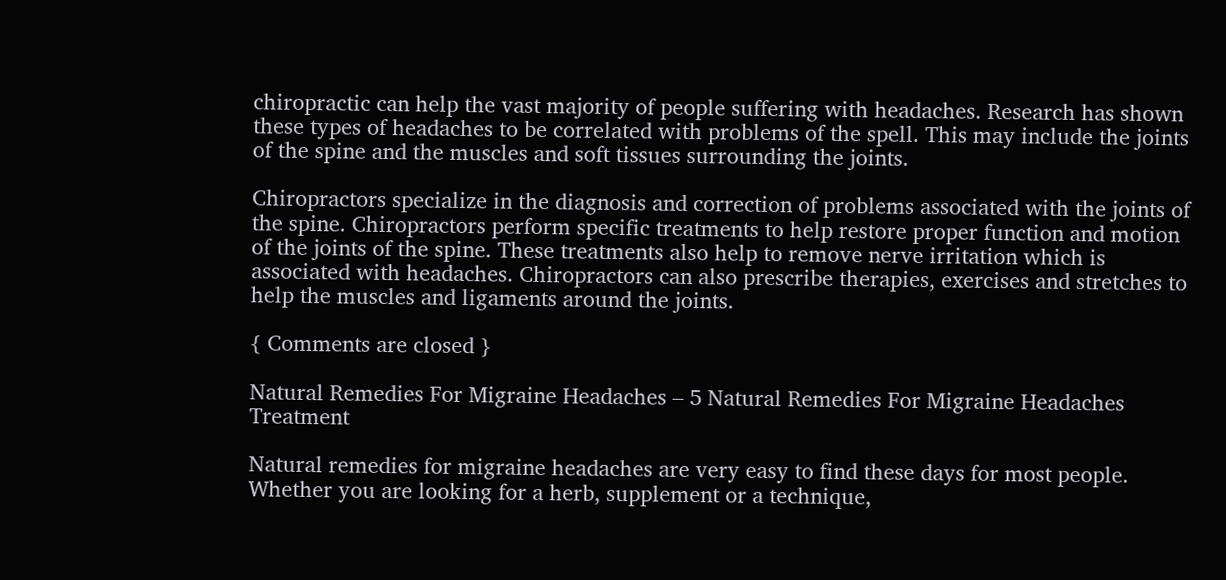chiropractic can help the vast majority of people suffering with headaches. Research has shown these types of headaches to be correlated with problems of the spell. This may include the joints of the spine and the muscles and soft tissues surrounding the joints.

Chiropractors specialize in the diagnosis and correction of problems associated with the joints of the spine. Chiropractors perform specific treatments to help restore proper function and motion of the joints of the spine. These treatments also help to remove nerve irritation which is associated with headaches. Chiropractors can also prescribe therapies, exercises and stretches to help the muscles and ligaments around the joints.

{ Comments are closed }

Natural Remedies For Migraine Headaches – 5 Natural Remedies For Migraine Headaches Treatment

Natural remedies for migraine headaches are very easy to find these days for most people. Whether you are looking for a herb, supplement or a technique,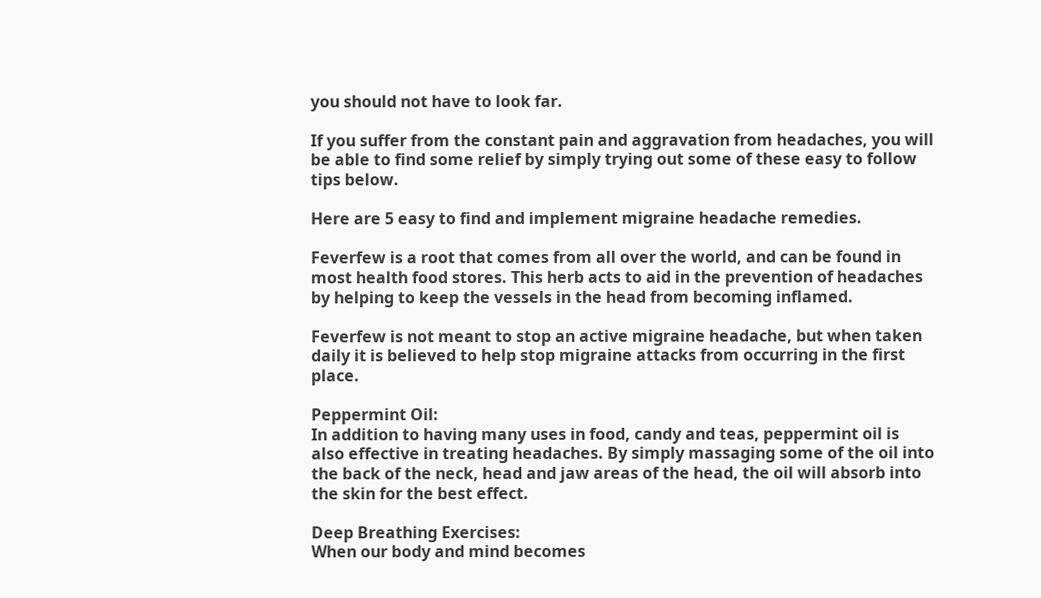you should not have to look far.

If you suffer from the constant pain and aggravation from headaches, you will be able to find some relief by simply trying out some of these easy to follow tips below.

Here are 5 easy to find and implement migraine headache remedies.

Feverfew is a root that comes from all over the world, and can be found in most health food stores. This herb acts to aid in the prevention of headaches by helping to keep the vessels in the head from becoming inflamed.

Feverfew is not meant to stop an active migraine headache, but when taken daily it is believed to help stop migraine attacks from occurring in the first place.

Peppermint Oil:
In addition to having many uses in food, candy and teas, peppermint oil is also effective in treating headaches. By simply massaging some of the oil into the back of the neck, head and jaw areas of the head, the oil will absorb into the skin for the best effect.

Deep Breathing Exercises:
When our body and mind becomes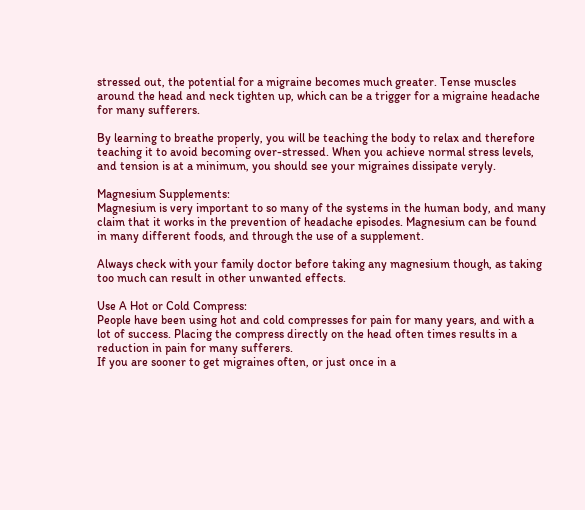stressed out, the potential for a migraine becomes much greater. Tense muscles around the head and neck tighten up, which can be a trigger for a migraine headache for many sufferers.

By learning to breathe properly, you will be teaching the body to relax and therefore teaching it to avoid becoming over-stressed. When you achieve normal stress levels, and tension is at a minimum, you should see your migraines dissipate veryly.

Magnesium Supplements:
Magnesium is very important to so many of the systems in the human body, and many claim that it works in the prevention of headache episodes. Magnesium can be found in many different foods, and through the use of a supplement.

Always check with your family doctor before taking any magnesium though, as taking too much can result in other unwanted effects.

Use A Hot or Cold Compress:
People have been using hot and cold compresses for pain for many years, and with a lot of success. Placing the compress directly on the head often times results in a reduction in pain for many sufferers.
If you are sooner to get migraines often, or just once in a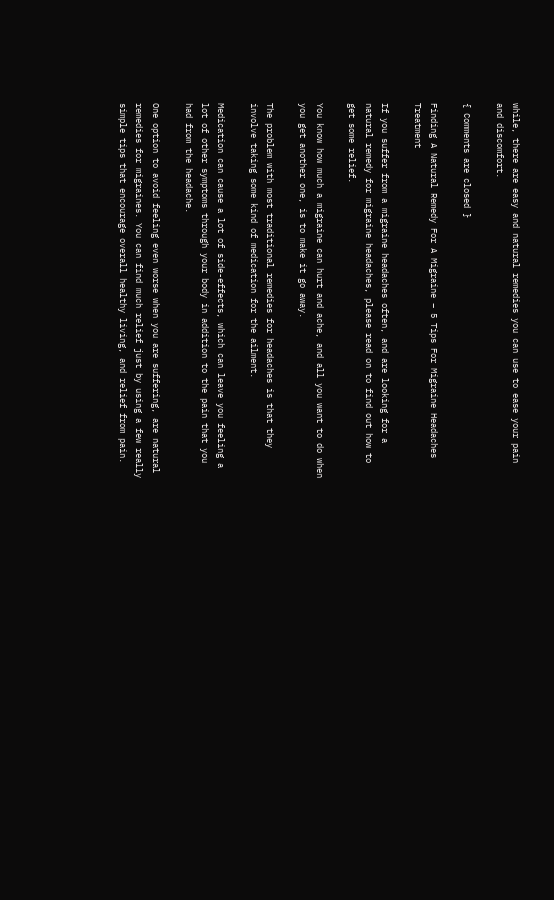while, there are easy and natural remedies you can use to ease your pain and discomfort.

{ Comments are closed }

Finding A Natural Remedy For A Migraine – 5 Tips For Migraine Headaches Treatment

If you suffer from a migraine headaches often, and are looking for a natural remedy for migraine headaches, please read on to find out how to get some relief.

You know how much a migraine can hurt and ache, and all you want to do when you get another one, is to make it go away.

The problem with most traditional remedies for headaches is that they involve taking some kind of medication for the ailment.

Medication can cause a lot of side-effects, which can leave you feeling a lot of other symptoms through your body in addition to the pain that you had from the headache.

One option to avoid feeling even worse when you are suffering, are natural remedies for migraines. You can find much relief just by using a few really simple tips that encourage overall healthy living, and relief from pain.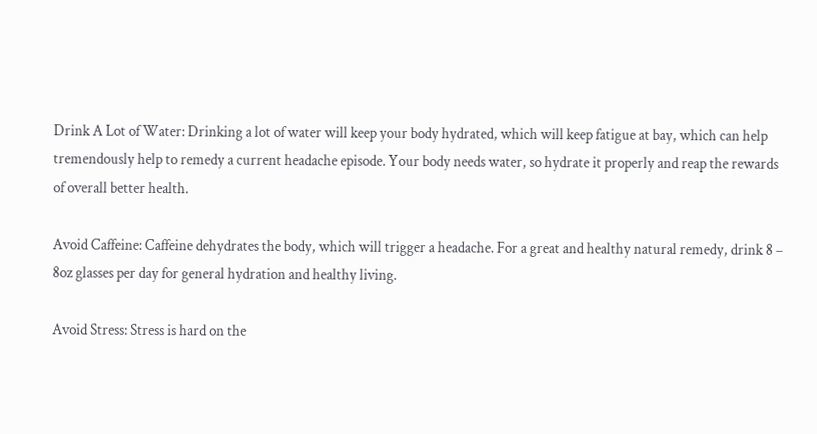Drink A Lot of Water: Drinking a lot of water will keep your body hydrated, which will keep fatigue at bay, which can help tremendously help to remedy a current headache episode. Your body needs water, so hydrate it properly and reap the rewards of overall better health.

Avoid Caffeine: Caffeine dehydrates the body, which will trigger a headache. For a great and healthy natural remedy, drink 8 – 8oz glasses per day for general hydration and healthy living.

Avoid Stress: Stress is hard on the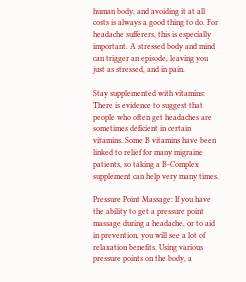human body, and avoiding it at all costs is always a good thing to do. For headache sufferers, this is especially important. A stressed body and mind can trigger an episode, leaving you just as stressed, and in pain.

Stay supplemented with vitamins: There is evidence to suggest that people who often get headaches are sometimes deficient in certain vitamins. Some B vitamins have been linked to relief for many migraine patients, so taking a B-Complex supplement can help very many times.

Pressure Point Massage: If you have the ability to get a pressure point massage during a headache, or to aid in prevention, you will see a lot of relaxation benefits. Using various pressure points on the body, a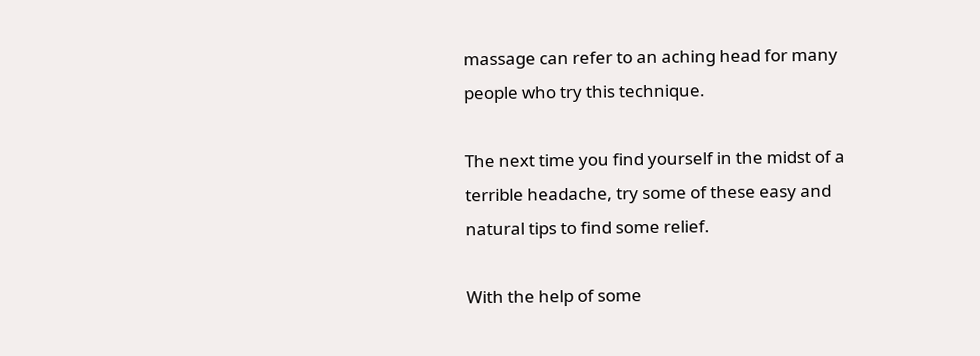massage can refer to an aching head for many people who try this technique.

The next time you find yourself in the midst of a terrible headache, try some of these easy and natural tips to find some relief.

With the help of some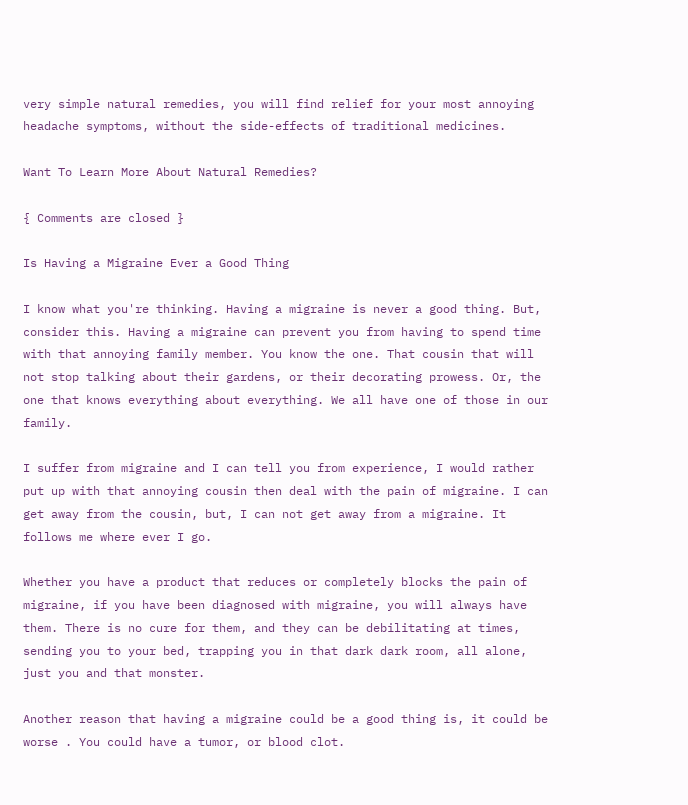very simple natural remedies, you will find relief for your most annoying headache symptoms, without the side-effects of traditional medicines.

Want To Learn More About Natural Remedies?

{ Comments are closed }

Is Having a Migraine Ever a Good Thing

I know what you're thinking. Having a migraine is never a good thing. But, consider this. Having a migraine can prevent you from having to spend time with that annoying family member. You know the one. That cousin that will not stop talking about their gardens, or their decorating prowess. Or, the one that knows everything about everything. We all have one of those in our family.

I suffer from migraine and I can tell you from experience, I would rather put up with that annoying cousin then deal with the pain of migraine. I can get away from the cousin, but, I can not get away from a migraine. It follows me where ever I go.

Whether you have a product that reduces or completely blocks the pain of migraine, if you have been diagnosed with migraine, you will always have them. There is no cure for them, and they can be debilitating at times, sending you to your bed, trapping you in that dark dark room, all alone, just you and that monster.

Another reason that having a migraine could be a good thing is, it could be worse . You could have a tumor, or blood clot.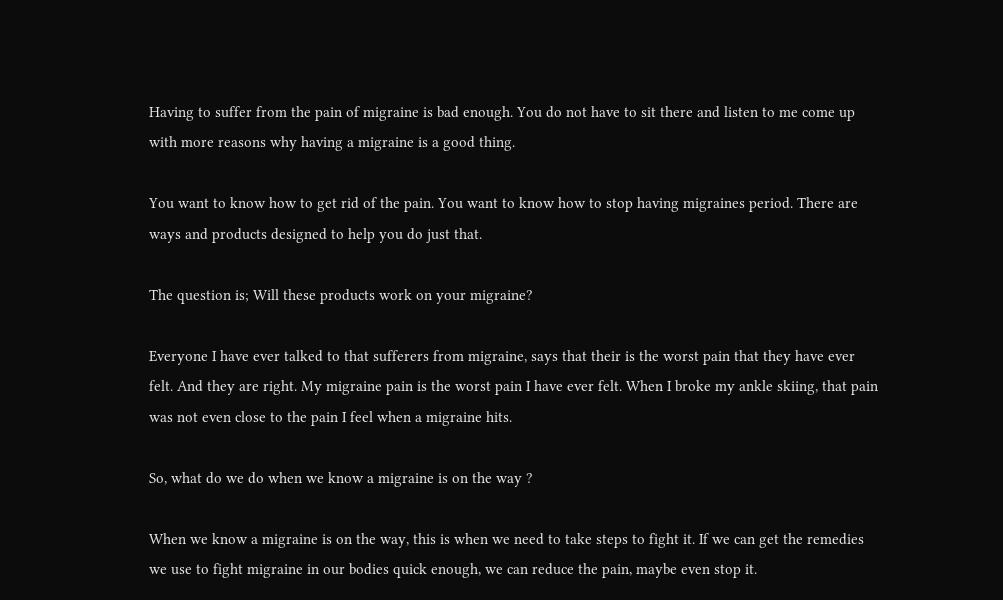Having to suffer from the pain of migraine is bad enough. You do not have to sit there and listen to me come up with more reasons why having a migraine is a good thing.

You want to know how to get rid of the pain. You want to know how to stop having migraines period. There are ways and products designed to help you do just that.

The question is; Will these products work on your migraine?

Everyone I have ever talked to that sufferers from migraine, says that their is the worst pain that they have ever felt. And they are right. My migraine pain is the worst pain I have ever felt. When I broke my ankle skiing, that pain was not even close to the pain I feel when a migraine hits.

So, what do we do when we know a migraine is on the way ?

When we know a migraine is on the way, this is when we need to take steps to fight it. If we can get the remedies we use to fight migraine in our bodies quick enough, we can reduce the pain, maybe even stop it.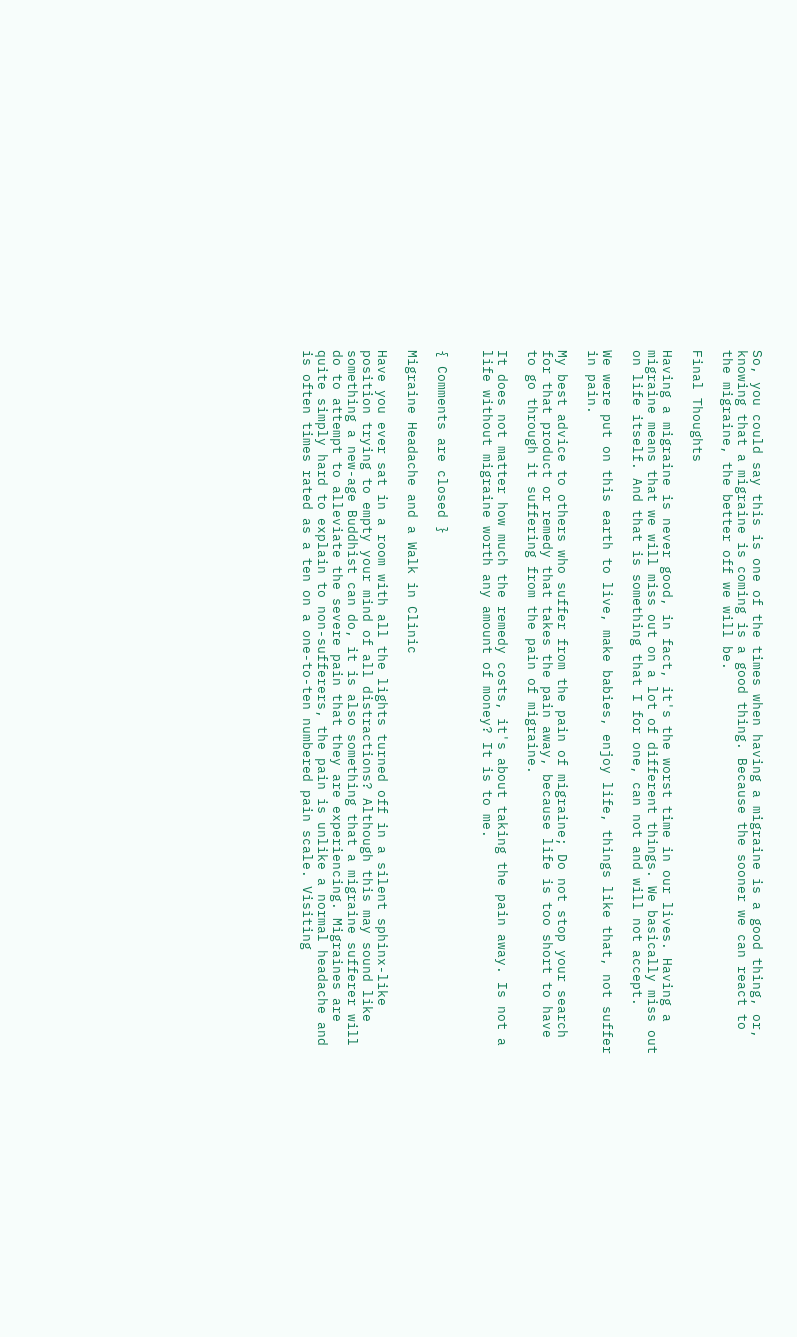So, you could say this is one of the times when having a migraine is a good thing, or, knowing that a migraine is coming is a good thing. Because the sooner we can react to the migraine, the better off we will be.

Final Thoughts

Having a migraine is never good, in fact, it's the worst time in our lives. Having a migraine means that we will miss out on a lot of different things. We basically miss out on life itself. And that is something that I for one, can not and will not accept.

We were put on this earth to live, make babies, enjoy life, things like that, not suffer in pain.

My best advice to others who suffer from the pain of migraine; Do not stop your search for that product or remedy that takes the pain away, because life is too short to have to go through it suffering from the pain of migraine.

It does not matter how much the remedy costs, it's about taking the pain away. Is not a life without migraine worth any amount of money? It is to me.


{ Comments are closed }

Migraine Headache and a Walk in Clinic

Have you ever sat in a room with all the lights turned off in a silent sphinx-like position trying to empty your mind of all distractions? Although this may sound like something a new-age Buddhist can do, it is also something that a migraine sufferer will do to attempt to alleviate the severe pain that they are experiencing. Migraines are quite simply hard to explain to non-sufferers, the pain is unlike a normal headache and is often times rated as a ten on a one-to-ten numbered pain scale. Visiting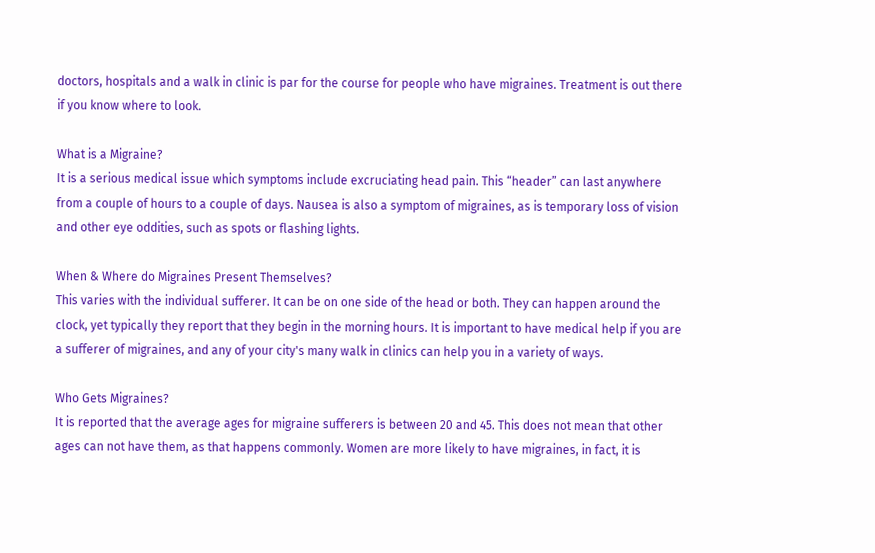doctors, hospitals and a walk in clinic is par for the course for people who have migraines. Treatment is out there if you know where to look.

What is a Migraine?
It is a serious medical issue which symptoms include excruciating head pain. This “header” can last anywhere from a couple of hours to a couple of days. Nausea is also a symptom of migraines, as is temporary loss of vision and other eye oddities, such as spots or flashing lights.

When & Where do Migraines Present Themselves?
This varies with the individual sufferer. It can be on one side of the head or both. They can happen around the clock, yet typically they report that they begin in the morning hours. It is important to have medical help if you are a sufferer of migraines, and any of your city's many walk in clinics can help you in a variety of ways.

Who Gets Migraines?
It is reported that the average ages for migraine sufferers is between 20 and 45. This does not mean that other ages can not have them, as that happens commonly. Women are more likely to have migraines, in fact, it is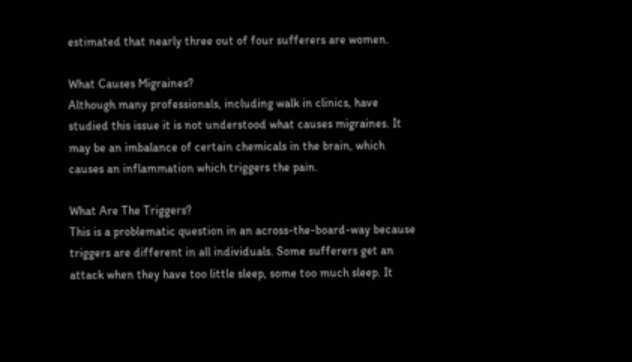estimated that nearly three out of four sufferers are women.

What Causes Migraines?
Although many professionals, including walk in clinics, have studied this issue it is not understood what causes migraines. It may be an imbalance of certain chemicals in the brain, which causes an inflammation which triggers the pain.

What Are The Triggers?
This is a problematic question in an across-the-board-way because triggers are different in all individuals. Some sufferers get an attack when they have too little sleep, some too much sleep. It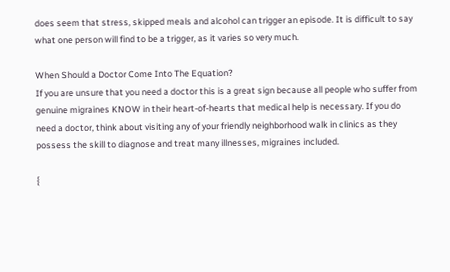does seem that stress, skipped meals and alcohol can trigger an episode. It is difficult to say what one person will find to be a trigger, as it varies so very much.

When Should a Doctor Come Into The Equation?
If you are unsure that you need a doctor this is a great sign because all people who suffer from genuine migraines KNOW in their heart-of-hearts that medical help is necessary. If you do need a doctor, think about visiting any of your friendly neighborhood walk in clinics as they possess the skill to diagnose and treat many illnesses, migraines included.

{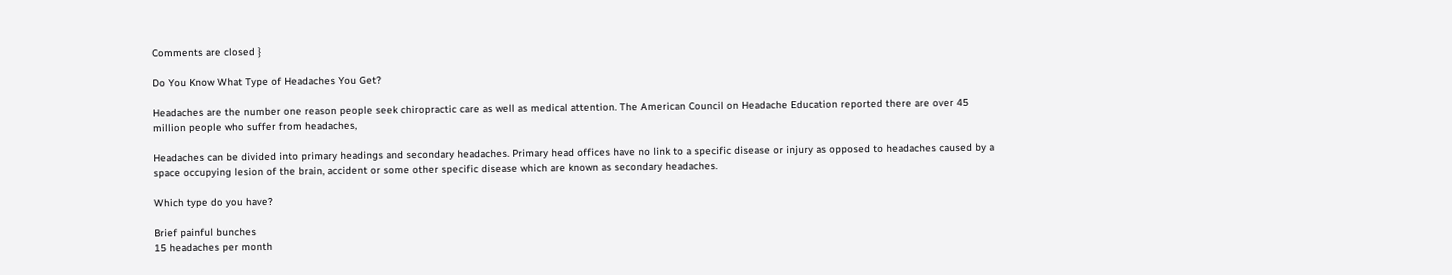Comments are closed }

Do You Know What Type of Headaches You Get?

Headaches are the number one reason people seek chiropractic care as well as medical attention. The American Council on Headache Education reported there are over 45 million people who suffer from headaches,

Headaches can be divided into primary headings and secondary headaches. Primary head offices have no link to a specific disease or injury as opposed to headaches caused by a space occupying lesion of the brain, accident or some other specific disease which are known as secondary headaches.

Which type do you have?

Brief painful bunches
15 headaches per month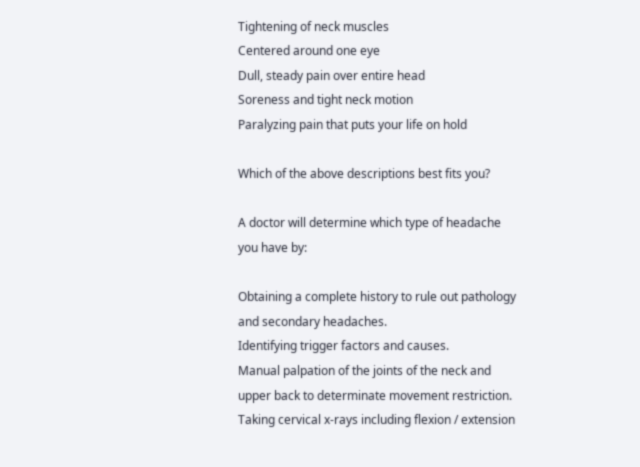Tightening of neck muscles
Centered around one eye
Dull, steady pain over entire head
Soreness and tight neck motion
Paralyzing pain that puts your life on hold

Which of the above descriptions best fits you?

A doctor will determine which type of headache you have by:

Obtaining a complete history to rule out pathology and secondary headaches.
Identifying trigger factors and causes.
Manual palpation of the joints of the neck and upper back to determinate movement restriction.
Taking cervical x-rays including flexion / extension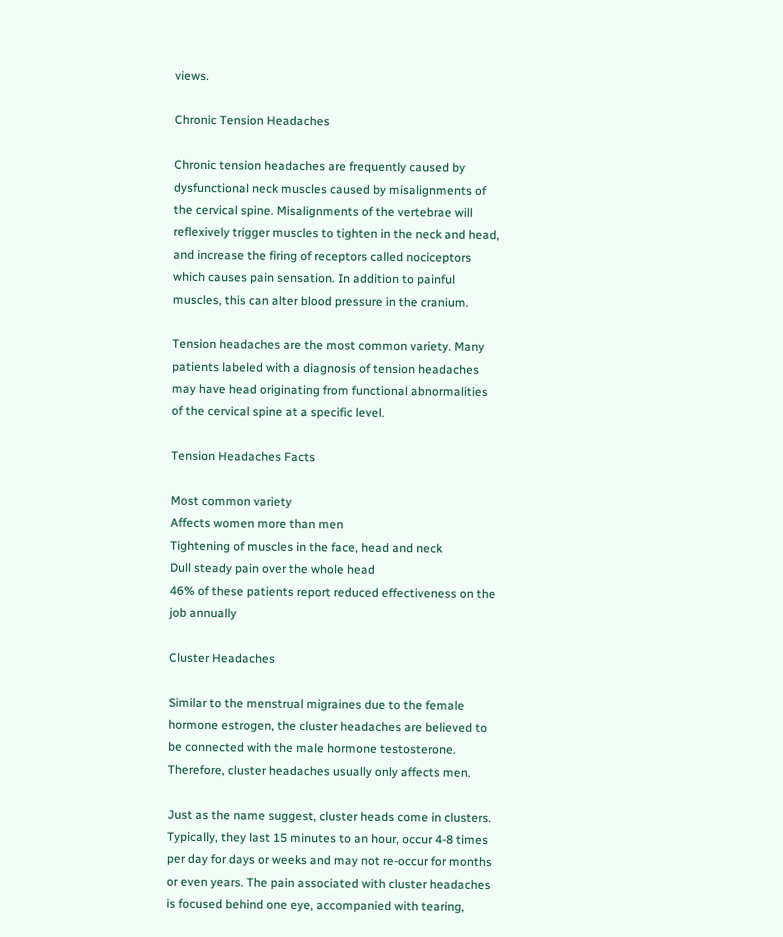views.

Chronic Tension Headaches

Chronic tension headaches are frequently caused by dysfunctional neck muscles caused by misalignments of the cervical spine. Misalignments of the vertebrae will reflexively trigger muscles to tighten in the neck and head, and increase the firing of receptors called nociceptors which causes pain sensation. In addition to painful muscles, this can alter blood pressure in the cranium.

Tension headaches are the most common variety. Many patients labeled with a diagnosis of tension headaches may have head originating from functional abnormalities of the cervical spine at a specific level.

Tension Headaches Facts

Most common variety
Affects women more than men
Tightening of muscles in the face, head and neck
Dull steady pain over the whole head
46% of these patients report reduced effectiveness on the job annually

Cluster Headaches

Similar to the menstrual migraines due to the female hormone estrogen, the cluster headaches are believed to be connected with the male hormone testosterone. Therefore, cluster headaches usually only affects men.

Just as the name suggest, cluster heads come in clusters. Typically, they last 15 minutes to an hour, occur 4-8 times per day for days or weeks and may not re-occur for months or even years. The pain associated with cluster headaches is focused behind one eye, accompanied with tearing,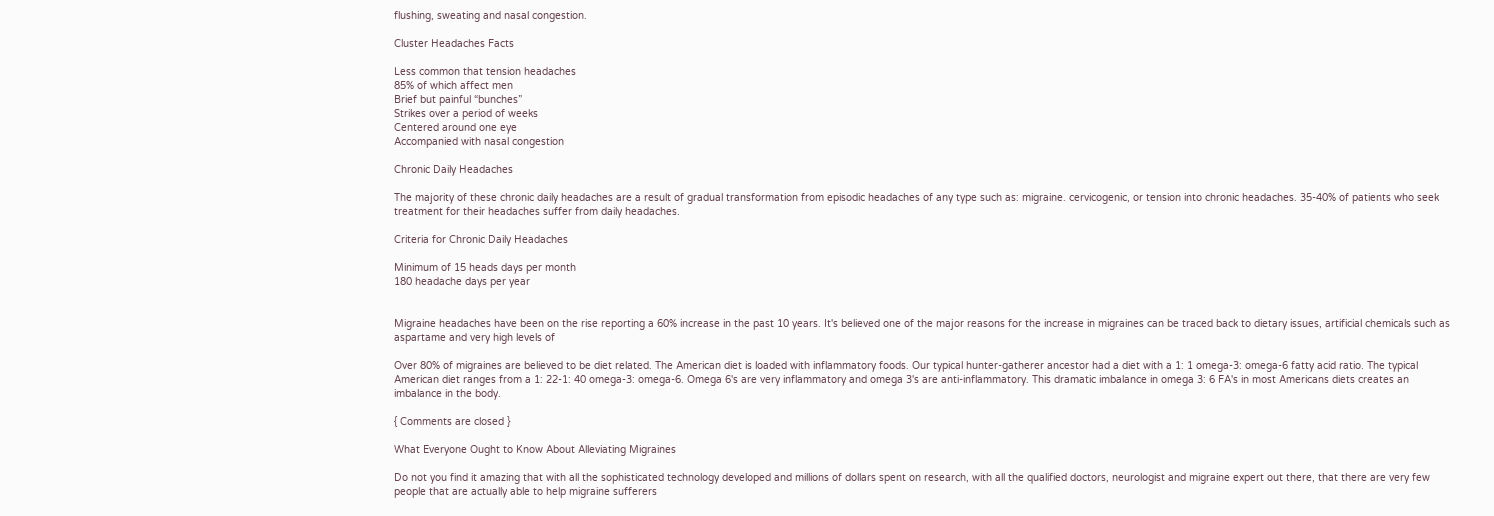flushing, sweating and nasal congestion.

Cluster Headaches Facts

Less common that tension headaches
85% of which affect men
Brief but painful “bunches”
Strikes over a period of weeks
Centered around one eye
Accompanied with nasal congestion

Chronic Daily Headaches

The majority of these chronic daily headaches are a result of gradual transformation from episodic headaches of any type such as: migraine. cervicogenic, or tension into chronic headaches. 35-40% of patients who seek treatment for their headaches suffer from daily headaches.

Criteria for Chronic Daily Headaches

Minimum of 15 heads days per month
180 headache days per year


Migraine headaches have been on the rise reporting a 60% increase in the past 10 years. It's believed one of the major reasons for the increase in migraines can be traced back to dietary issues, artificial chemicals such as aspartame and very high levels of

Over 80% of migraines are believed to be diet related. The American diet is loaded with inflammatory foods. Our typical hunter-gatherer ancestor had a diet with a 1: 1 omega-3: omega-6 fatty acid ratio. The typical American diet ranges from a 1: 22-1: 40 omega-3: omega-6. Omega 6's are very inflammatory and omega 3's are anti-inflammatory. This dramatic imbalance in omega 3: 6 FA's in most Americans diets creates an imbalance in the body.

{ Comments are closed }

What Everyone Ought to Know About Alleviating Migraines

Do not you find it amazing that with all the sophisticated technology developed and millions of dollars spent on research, with all the qualified doctors, neurologist and migraine expert out there, that there are very few people that are actually able to help migraine sufferers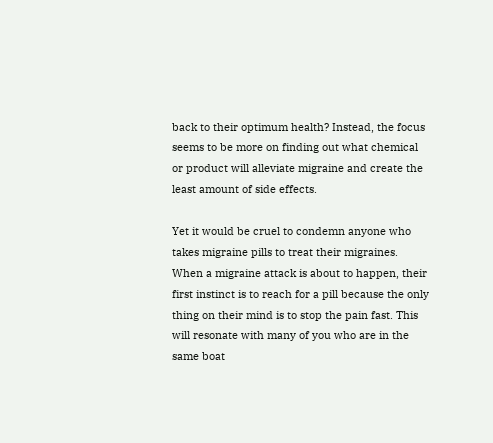back to their optimum health? Instead, the focus seems to be more on finding out what chemical or product will alleviate migraine and create the least amount of side effects.

Yet it would be cruel to condemn anyone who takes migraine pills to treat their migraines. When a migraine attack is about to happen, their first instinct is to reach for a pill because the only thing on their mind is to stop the pain fast. This will resonate with many of you who are in the same boat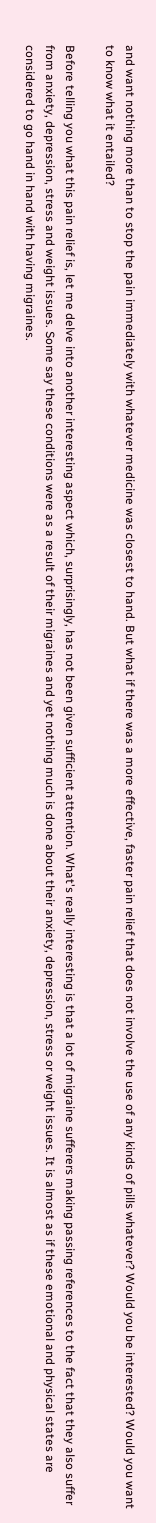and want nothing more than to stop the pain immediately with whatever medicine was closest to hand. But what if there was a more effective, faster pain relief that does not involve the use of any kinds of pills whatever? Would you be interested? Would you want to know what it entailed?

Before telling you what this pain relief is, let me delve into another interesting aspect which, surprisingly, has not been given sufficient attention. What's really interesting is that a lot of migraine sufferers making passing references to the fact that they also suffer from anxiety, depression, stress and weight issues. Some say these conditions were as a result of their migraines and yet nothing much is done about their anxiety, depression, stress or weight issues. It is almost as if these emotional and physical states are considered to go hand in hand with having migraines.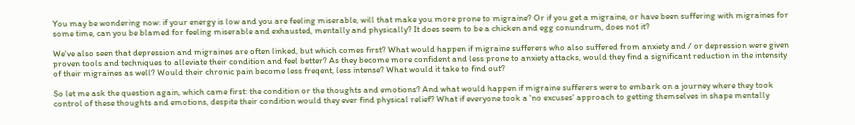You may be wondering now: if your energy is low and you are feeling miserable, will that make you more prone to migraine? Or if you get a migraine, or have been suffering with migraines for some time, can you be blamed for feeling miserable and exhausted, mentally and physically? It does seem to be a chicken and egg conundrum, does not it?

We've also seen that depression and migraines are often linked, but which comes first? What would happen if migraine sufferers who also suffered from anxiety and / or depression were given proven tools and techniques to alleviate their condition and feel better? As they become more confident and less prone to anxiety attacks, would they find a significant reduction in the intensity of their migraines as well? Would their chronic pain become less freqent, less intense? What would it take to find out?

So let me ask the question again, which came first: the condition or the thoughts and emotions? And what would happen if migraine sufferers were to embark on a journey where they took control of these thoughts and emotions, despite their condition would they ever find physical relief? What if everyone took a 'no excuses' approach to getting themselves in shape mentally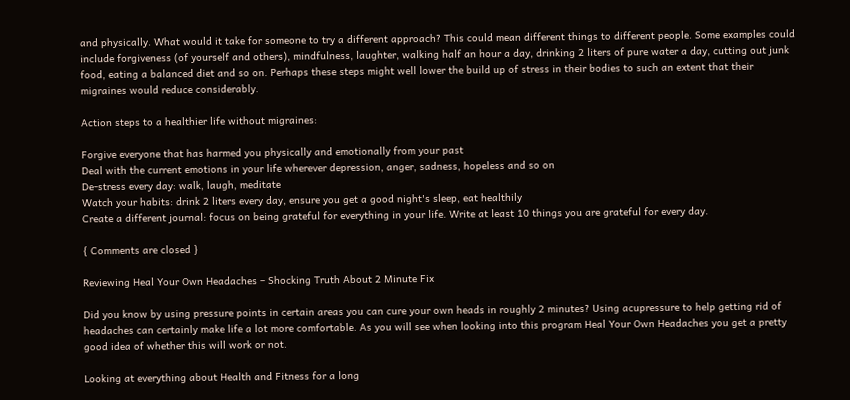and physically. What would it take for someone to try a different approach? This could mean different things to different people. Some examples could include forgiveness (of yourself and others), mindfulness, laughter, walking half an hour a day, drinking 2 liters of pure water a day, cutting out junk food, eating a balanced diet and so on. Perhaps these steps might well lower the build up of stress in their bodies to such an extent that their migraines would reduce considerably.

Action steps to a healthier life without migraines:

Forgive everyone that has harmed you physically and emotionally from your past
Deal with the current emotions in your life wherever depression, anger, sadness, hopeless and so on
De-stress every day: walk, laugh, meditate
Watch your habits: drink 2 liters every day, ensure you get a good night's sleep, eat healthily
Create a different journal: focus on being grateful for everything in your life. Write at least 10 things you are grateful for every day.

{ Comments are closed }

Reviewing Heal Your Own Headaches – Shocking Truth About 2 Minute Fix

Did you know by using pressure points in certain areas you can cure your own heads in roughly 2 minutes? Using acupressure to help getting rid of headaches can certainly make life a lot more comfortable. As you will see when looking into this program Heal Your Own Headaches you get a pretty good idea of whether this will work or not.

Looking at everything about Health and Fitness for a long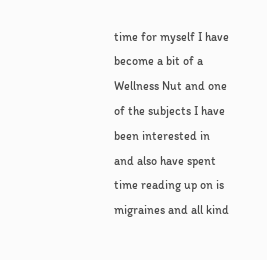time for myself I have become a bit of a Wellness Nut and one of the subjects I have been interested in and also have spent time reading up on is migraines and all kind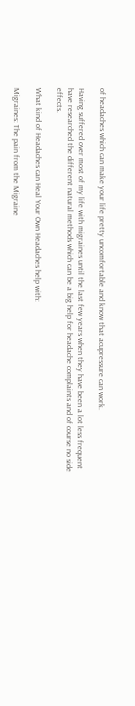of headaches which can make your life pretty uncomfortable and know that acupressure can work.

Having suffered over most of my life with migraines until the last few years when they have been a lot less frequent have researched the different natural methods which can be a big help for headache complaints and of course no side effects.

What kind of Headaches can Heal Your Own Headaches help with:

Migraines: The pain from the Migraine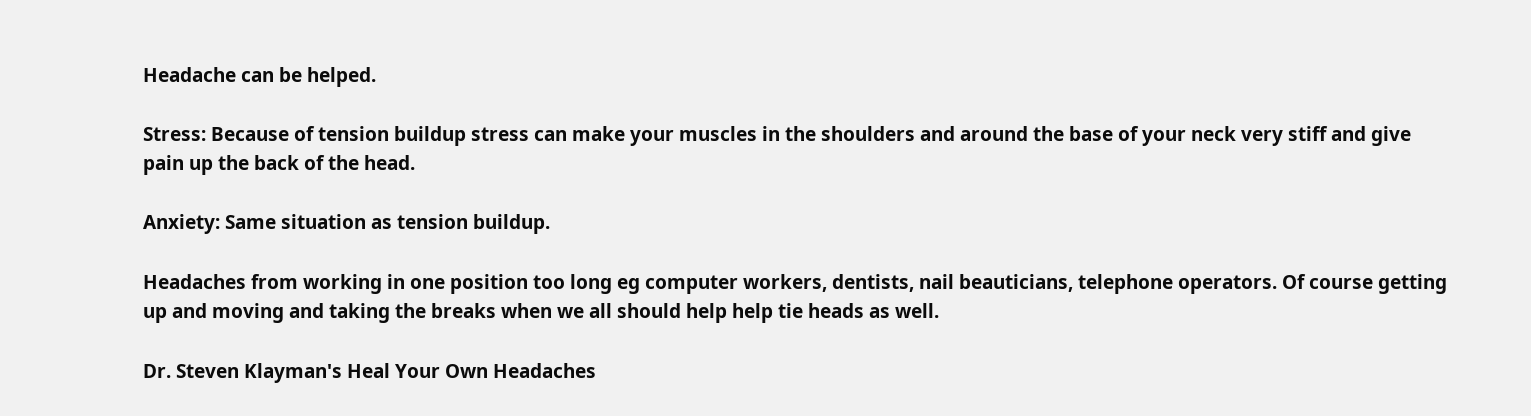Headache can be helped.

Stress: Because of tension buildup stress can make your muscles in the shoulders and around the base of your neck very stiff and give pain up the back of the head.

Anxiety: Same situation as tension buildup.

Headaches from working in one position too long eg computer workers, dentists, nail beauticians, telephone operators. Of course getting up and moving and taking the breaks when we all should help help tie heads as well.

Dr. Steven Klayman's Heal Your Own Headaches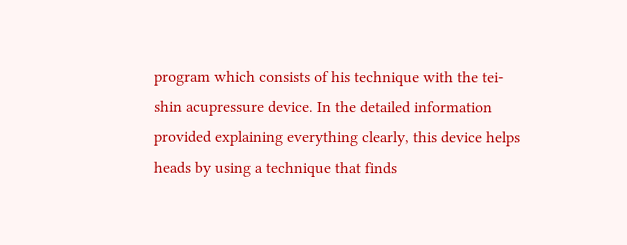program which consists of his technique with the tei-shin acupressure device. In the detailed information provided explaining everything clearly, this device helps heads by using a technique that finds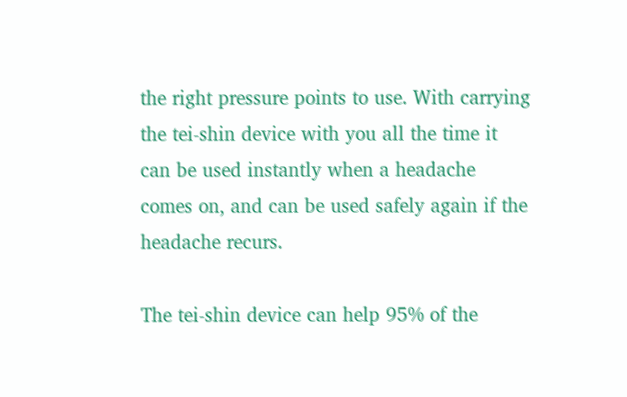the right pressure points to use. With carrying the tei-shin device with you all the time it can be used instantly when a headache comes on, and can be used safely again if the headache recurs.

The tei-shin device can help 95% of the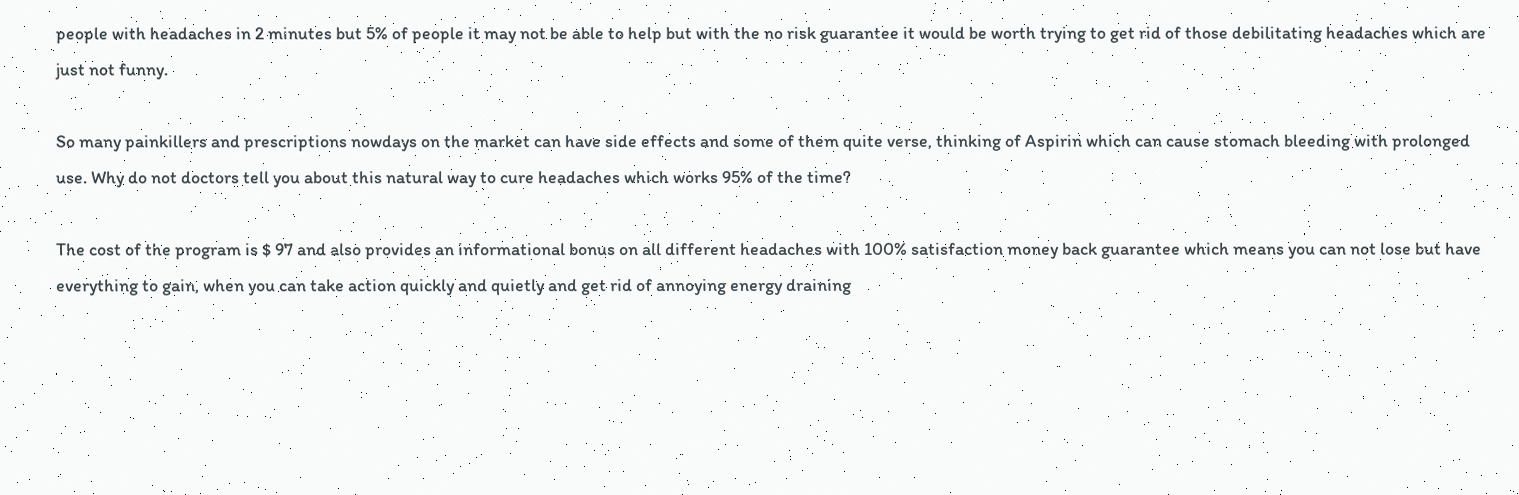people with headaches in 2 minutes but 5% of people it may not be able to help but with the no risk guarantee it would be worth trying to get rid of those debilitating headaches which are just not funny.

So many painkillers and prescriptions nowdays on the market can have side effects and some of them quite verse, thinking of Aspirin which can cause stomach bleeding with prolonged use. Why do not doctors tell you about this natural way to cure headaches which works 95% of the time?

The cost of the program is $ 97 and also provides an informational bonus on all different headaches with 100% satisfaction money back guarantee which means you can not lose but have everything to gain, when you can take action quickly and quietly and get rid of annoying energy draining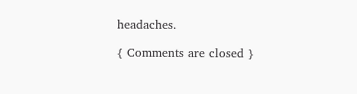headaches.

{ Comments are closed }